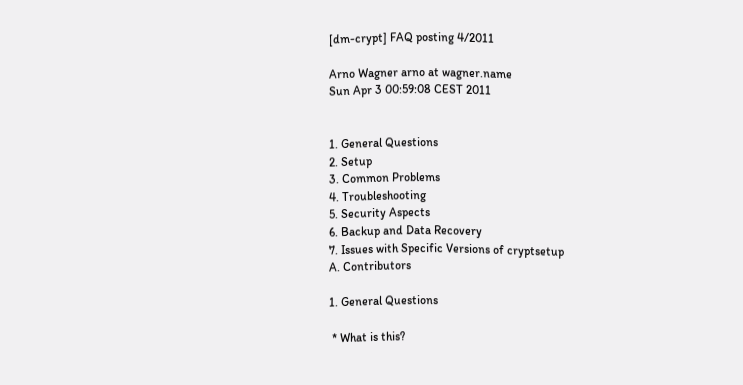[dm-crypt] FAQ posting 4/2011

Arno Wagner arno at wagner.name
Sun Apr 3 00:59:08 CEST 2011


1. General Questions
2. Setup
3. Common Problems
4. Troubleshooting
5. Security Aspects
6. Backup and Data Recovery
7. Issues with Specific Versions of cryptsetup
A. Contributors

1. General Questions

 * What is this?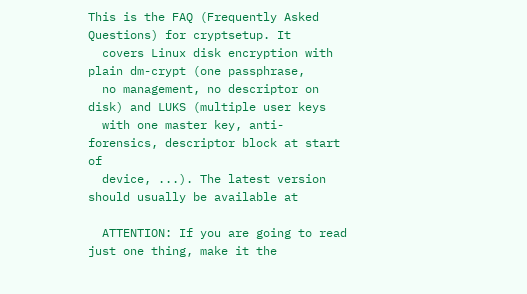This is the FAQ (Frequently Asked Questions) for cryptsetup. It
  covers Linux disk encryption with plain dm-crypt (one passphrase,
  no management, no descriptor on disk) and LUKS (multiple user keys
  with one master key, anti-forensics, descriptor block at start of
  device, ...). The latest version should usually be available at

  ATTENTION: If you are going to read just one thing, make it the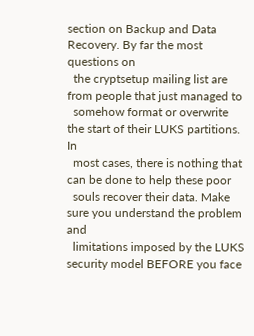section on Backup and Data Recovery. By far the most questions on
  the cryptsetup mailing list are from people that just managed to
  somehow format or overwrite the start of their LUKS partitions. In
  most cases, there is nothing that can be done to help these poor
  souls recover their data. Make sure you understand the problem and
  limitations imposed by the LUKS security model BEFORE you face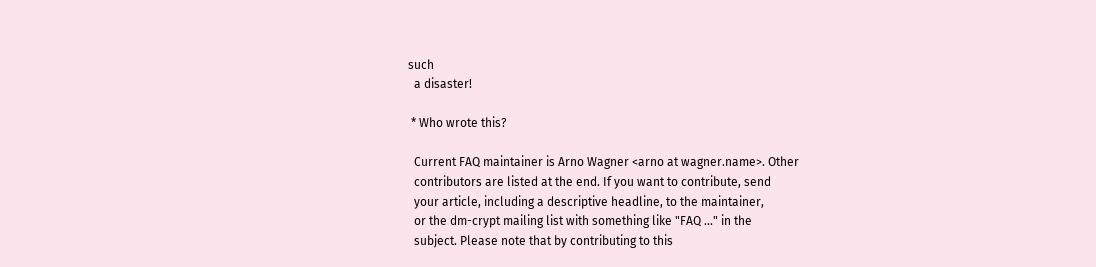such
  a disaster!

 * Who wrote this?

  Current FAQ maintainer is Arno Wagner <arno at wagner.name>. Other
  contributors are listed at the end. If you want to contribute, send
  your article, including a descriptive headline, to the maintainer,
  or the dm-crypt mailing list with something like "FAQ ..." in the
  subject. Please note that by contributing to this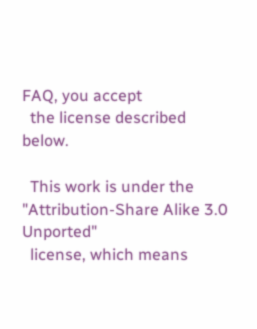FAQ, you accept
  the license described below.

  This work is under the "Attribution-Share Alike 3.0 Unported"
  license, which means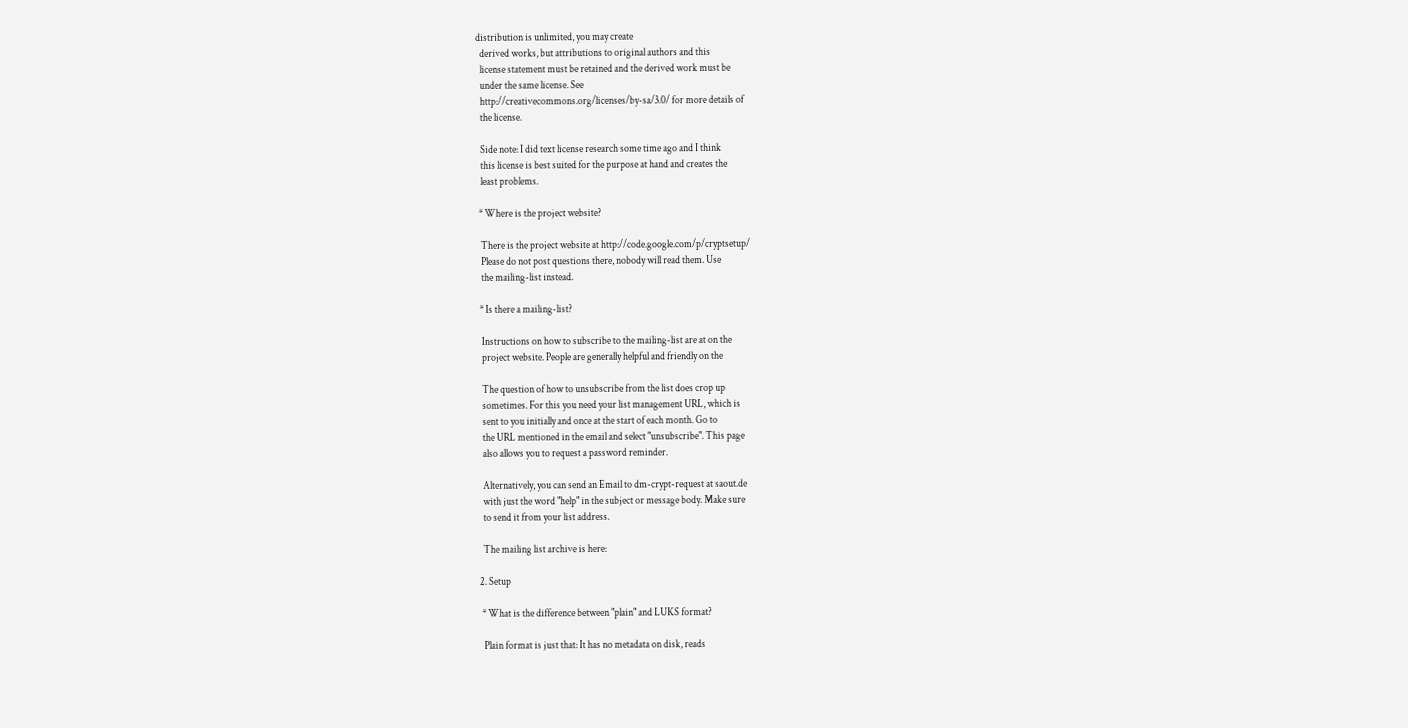distribution is unlimited, you may create
  derived works, but attributions to original authors and this
  license statement must be retained and the derived work must be
  under the same license. See
  http://creativecommons.org/licenses/by-sa/3.0/ for more details of
  the license.

  Side note: I did text license research some time ago and I think
  this license is best suited for the purpose at hand and creates the
  least problems.

 * Where is the project website?

  There is the project website at http://code.google.com/p/cryptsetup/
  Please do not post questions there, nobody will read them. Use
  the mailing-list instead.

 * Is there a mailing-list?

  Instructions on how to subscribe to the mailing-list are at on the
  project website. People are generally helpful and friendly on the

  The question of how to unsubscribe from the list does crop up
  sometimes. For this you need your list management URL, which is
  sent to you initially and once at the start of each month. Go to
  the URL mentioned in the email and select "unsubscribe". This page
  also allows you to request a password reminder.

  Alternatively, you can send an Email to dm-crypt-request at saout.de
  with just the word "help" in the subject or message body. Make sure
  to send it from your list address.

  The mailing list archive is here:

2. Setup

 * What is the difference between "plain" and LUKS format?

  Plain format is just that: It has no metadata on disk, reads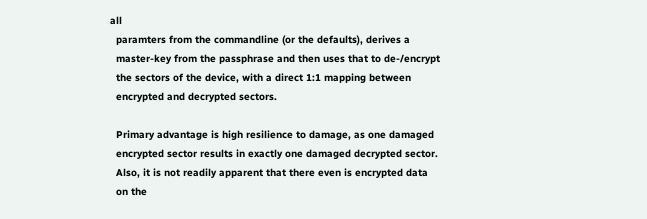all
  paramters from the commandline (or the defaults), derives a
  master-key from the passphrase and then uses that to de-/encrypt
  the sectors of the device, with a direct 1:1 mapping between
  encrypted and decrypted sectors.

  Primary advantage is high resilience to damage, as one damaged
  encrypted sector results in exactly one damaged decrypted sector.
  Also, it is not readily apparent that there even is encrypted data
  on the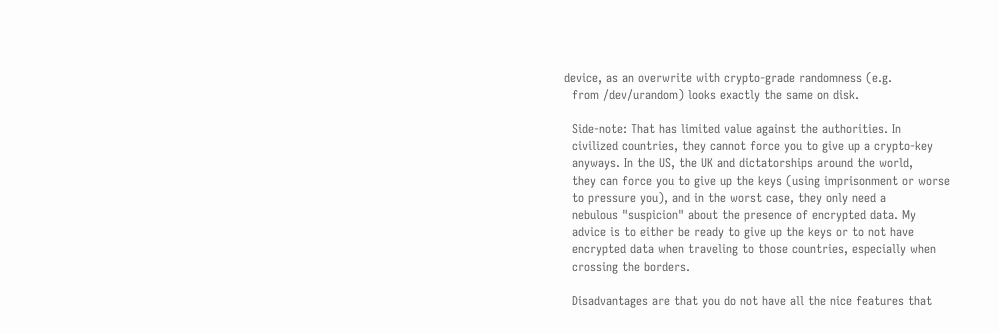device, as an overwrite with crypto-grade randomness (e.g.
  from /dev/urandom) looks exactly the same on disk.

  Side-note: That has limited value against the authorities. In
  civilized countries, they cannot force you to give up a crypto-key
  anyways. In the US, the UK and dictatorships around the world,
  they can force you to give up the keys (using imprisonment or worse
  to pressure you), and in the worst case, they only need a
  nebulous "suspicion" about the presence of encrypted data. My
  advice is to either be ready to give up the keys or to not have
  encrypted data when traveling to those countries, especially when
  crossing the borders.

  Disadvantages are that you do not have all the nice features that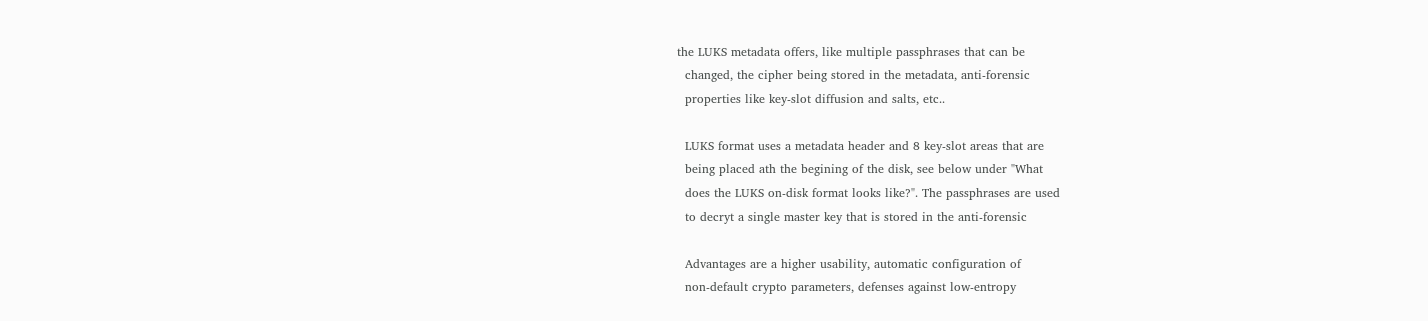the LUKS metadata offers, like multiple passphrases that can be
  changed, the cipher being stored in the metadata, anti-forensic
  properties like key-slot diffusion and salts, etc..

  LUKS format uses a metadata header and 8 key-slot areas that are
  being placed ath the begining of the disk, see below under "What
  does the LUKS on-disk format looks like?". The passphrases are used
  to decryt a single master key that is stored in the anti-forensic

  Advantages are a higher usability, automatic configuration of
  non-default crypto parameters, defenses against low-entropy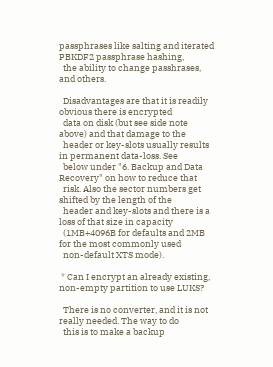passphrases like salting and iterated PBKDF2 passphrase hashing,
  the ability to change passhrases, and others.

  Disadvantages are that it is readily obvious there is encrypted
  data on disk (but see side note above) and that damage to the
  header or key-slots usually results in permanent data-loss. See
  below under "6. Backup and Data Recovery" on how to reduce that
  risk. Also the sector numbers get shifted by the length of the
  header and key-slots and there is a loss of that size in capacity
  (1MB+4096B for defaults and 2MB for the most commonly used
  non-default XTS mode).

 * Can I encrypt an already existing, non-empty partition to use LUKS?

  There is no converter, and it is not really needed. The way to do
  this is to make a backup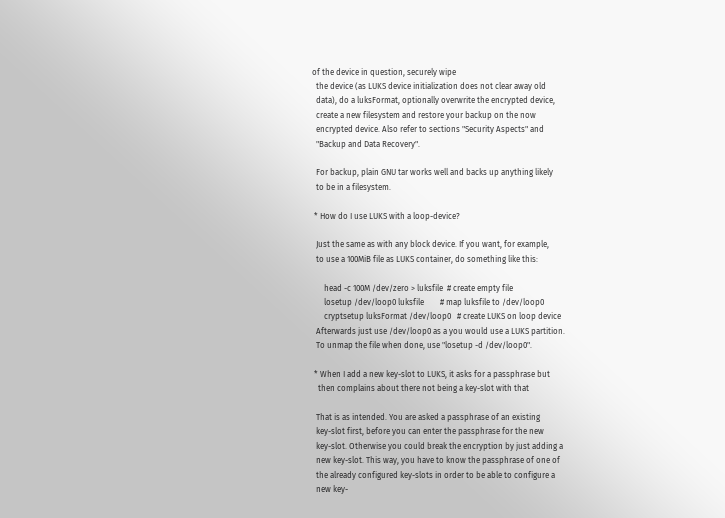of the device in question, securely wipe
  the device (as LUKS device initialization does not clear away old
  data), do a luksFormat, optionally overwrite the encrypted device,
  create a new filesystem and restore your backup on the now
  encrypted device. Also refer to sections "Security Aspects" and
  "Backup and Data Recovery".

  For backup, plain GNU tar works well and backs up anything likely
  to be in a filesystem.

 * How do I use LUKS with a loop-device?

  Just the same as with any block device. If you want, for example,
  to use a 100MiB file as LUKS container, do something like this:

      head -c 100M /dev/zero > luksfile  # create empty file
      losetup /dev/loop0 luksfile        # map luksfile to /dev/loop0
      cryptsetup luksFormat /dev/loop0   # create LUKS on loop device
  Afterwards just use /dev/loop0 as a you would use a LUKS partition.
  To unmap the file when done, use "losetup -d /dev/loop0".

 * When I add a new key-slot to LUKS, it asks for a passphrase but
   then complains about there not being a key-slot with that

  That is as intended. You are asked a passphrase of an existing
  key-slot first, before you can enter the passphrase for the new
  key-slot. Otherwise you could break the encryption by just adding a
  new key-slot. This way, you have to know the passphrase of one of
  the already configured key-slots in order to be able to configure a
  new key-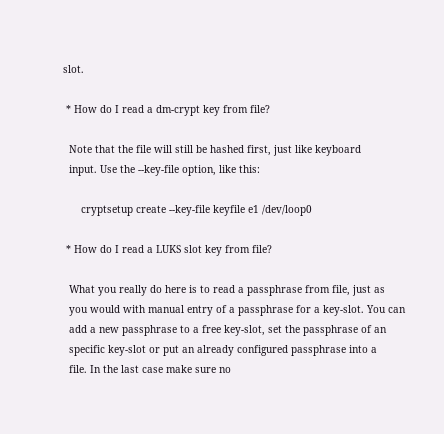slot.

 * How do I read a dm-crypt key from file?

  Note that the file will still be hashed first, just like keyboard
  input. Use the --key-file option, like this:

      cryptsetup create --key-file keyfile e1 /dev/loop0

 * How do I read a LUKS slot key from file?

  What you really do here is to read a passphrase from file, just as
  you would with manual entry of a passphrase for a key-slot. You can
  add a new passphrase to a free key-slot, set the passphrase of an
  specific key-slot or put an already configured passphrase into a
  file. In the last case make sure no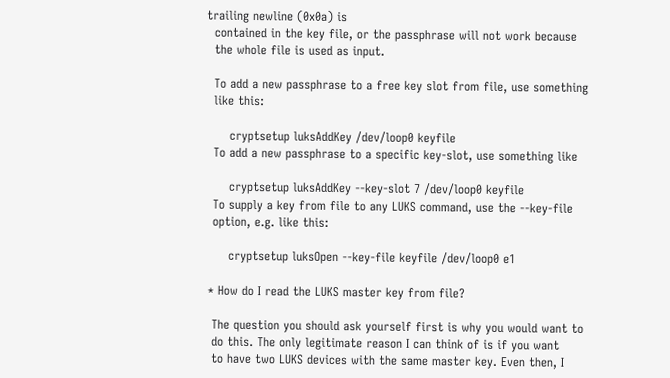trailing newline (0x0a) is
  contained in the key file, or the passphrase will not work because
  the whole file is used as input.

  To add a new passphrase to a free key slot from file, use something
  like this:

      cryptsetup luksAddKey /dev/loop0 keyfile
  To add a new passphrase to a specific key-slot, use something like

      cryptsetup luksAddKey --key-slot 7 /dev/loop0 keyfile
  To supply a key from file to any LUKS command, use the --key-file
  option, e.g. like this:

      cryptsetup luksOpen --key-file keyfile /dev/loop0 e1

 * How do I read the LUKS master key from file?

  The question you should ask yourself first is why you would want to
  do this. The only legitimate reason I can think of is if you want
  to have two LUKS devices with the same master key. Even then, I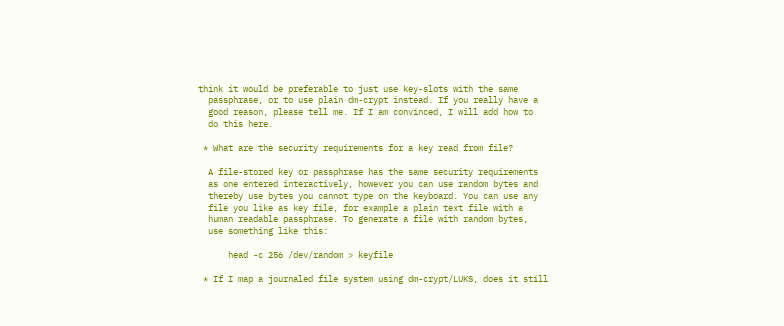think it would be preferable to just use key-slots with the same
  passphrase, or to use plain dm-crypt instead. If you really have a
  good reason, please tell me. If I am convinced, I will add how to
  do this here.

 * What are the security requirements for a key read from file?

  A file-stored key or passphrase has the same security requirements
  as one entered interactively, however you can use random bytes and
  thereby use bytes you cannot type on the keyboard. You can use any
  file you like as key file, for example a plain text file with a
  human readable passphrase. To generate a file with random bytes,
  use something like this:

      head -c 256 /dev/random > keyfile

 * If I map a journaled file system using dm-crypt/LUKS, does it still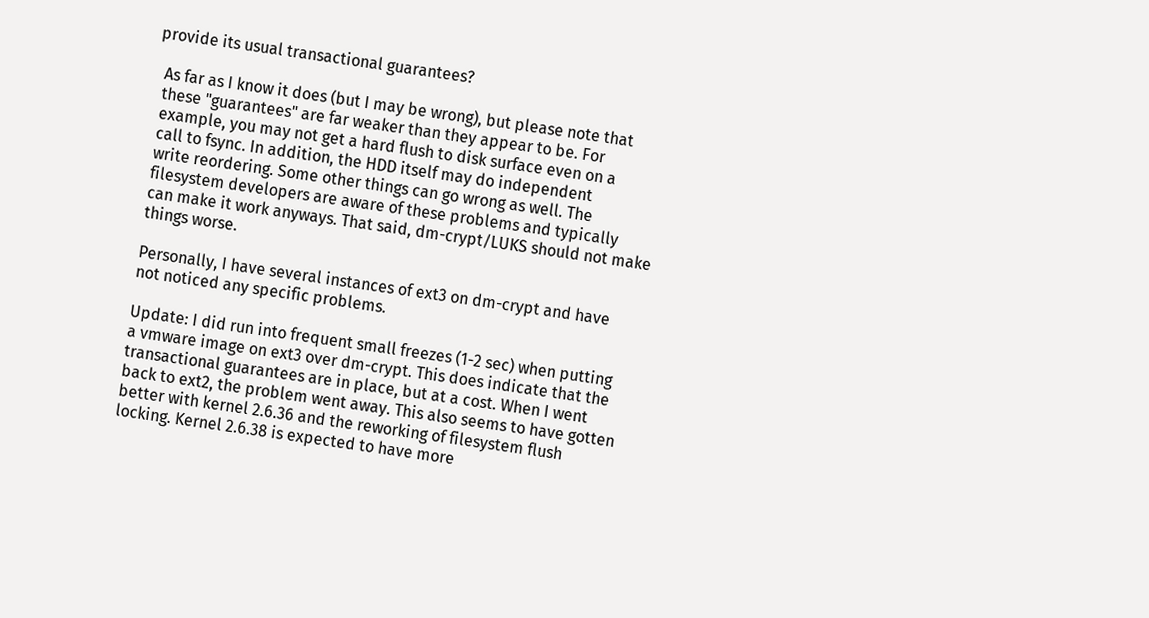provide its usual transactional guarantees?

  As far as I know it does (but I may be wrong), but please note that
  these "guarantees" are far weaker than they appear to be. For
  example, you may not get a hard flush to disk surface even on a
  call to fsync. In addition, the HDD itself may do independent
  write reordering. Some other things can go wrong as well. The
  filesystem developers are aware of these problems and typically
  can make it work anyways. That said, dm-crypt/LUKS should not make
  things worse.

  Personally, I have several instances of ext3 on dm-crypt and have
  not noticed any specific problems.

  Update: I did run into frequent small freezes (1-2 sec) when putting
  a vmware image on ext3 over dm-crypt. This does indicate that the
  transactional guarantees are in place, but at a cost. When I went
  back to ext2, the problem went away. This also seems to have gotten
  better with kernel 2.6.36 and the reworking of filesystem flush
  locking. Kernel 2.6.38 is expected to have more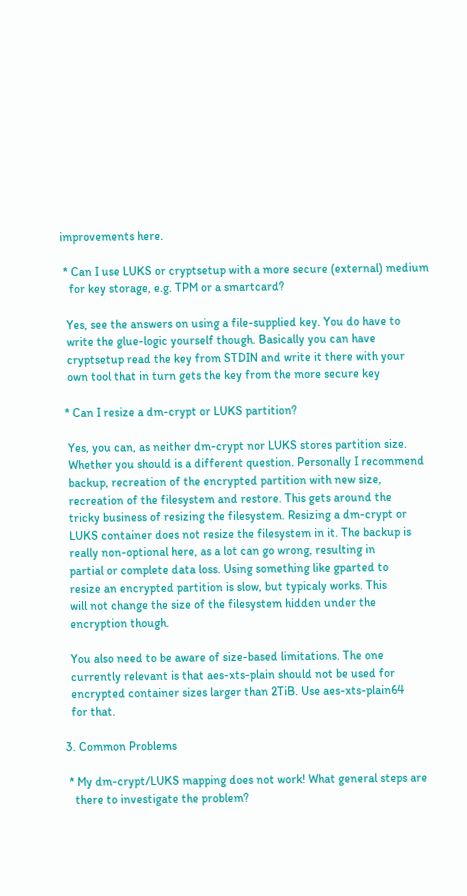improvements here.

 * Can I use LUKS or cryptsetup with a more secure (external) medium
   for key storage, e.g. TPM or a smartcard?

  Yes, see the answers on using a file-supplied key. You do have to
  write the glue-logic yourself though. Basically you can have
  cryptsetup read the key from STDIN and write it there with your
  own tool that in turn gets the key from the more secure key

 * Can I resize a dm-crypt or LUKS partition?

  Yes, you can, as neither dm-crypt nor LUKS stores partition size.
  Whether you should is a different question. Personally I recommend
  backup, recreation of the encrypted partition with new size,
  recreation of the filesystem and restore. This gets around the
  tricky business of resizing the filesystem. Resizing a dm-crypt or
  LUKS container does not resize the filesystem in it. The backup is
  really non-optional here, as a lot can go wrong, resulting in
  partial or complete data loss. Using something like gparted to
  resize an encrypted partition is slow, but typicaly works. This
  will not change the size of the filesystem hidden under the
  encryption though.

  You also need to be aware of size-based limitations. The one
  currently relevant is that aes-xts-plain should not be used for
  encrypted container sizes larger than 2TiB. Use aes-xts-plain64
  for that.

3. Common Problems

 * My dm-crypt/LUKS mapping does not work! What general steps are
   there to investigate the problem?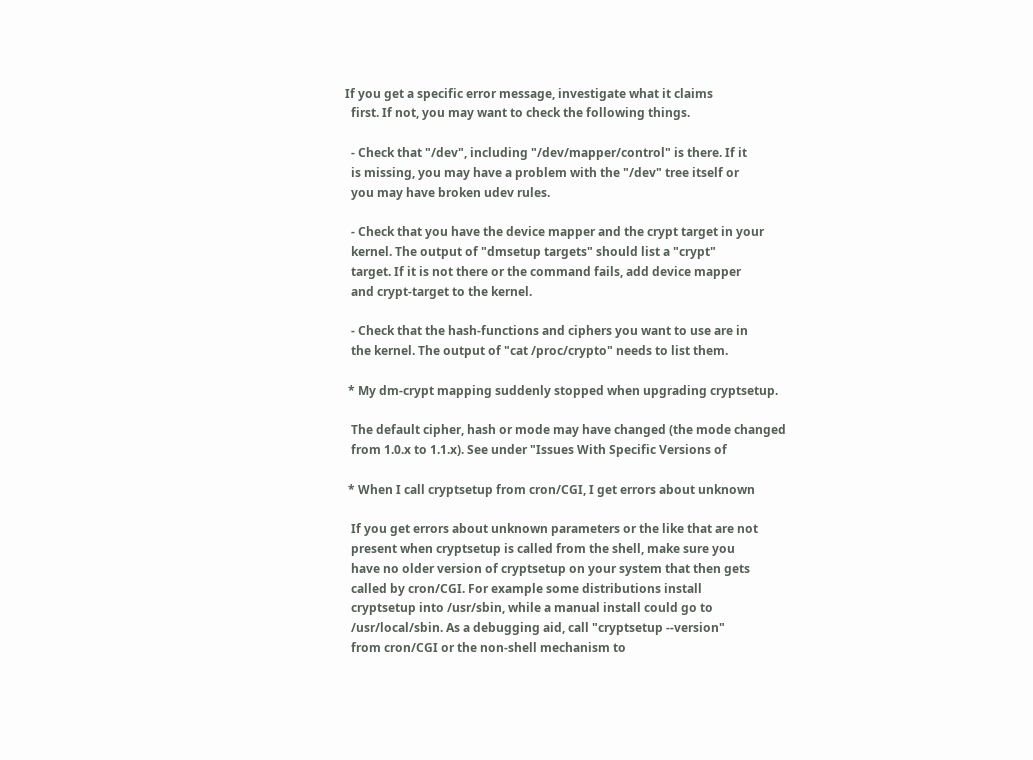If you get a specific error message, investigate what it claims
  first. If not, you may want to check the following things.

  - Check that "/dev", including "/dev/mapper/control" is there. If it
  is missing, you may have a problem with the "/dev" tree itself or
  you may have broken udev rules.

  - Check that you have the device mapper and the crypt target in your
  kernel. The output of "dmsetup targets" should list a "crypt"
  target. If it is not there or the command fails, add device mapper
  and crypt-target to the kernel.

  - Check that the hash-functions and ciphers you want to use are in
  the kernel. The output of "cat /proc/crypto" needs to list them.

 * My dm-crypt mapping suddenly stopped when upgrading cryptsetup.

  The default cipher, hash or mode may have changed (the mode changed
  from 1.0.x to 1.1.x). See under "Issues With Specific Versions of

 * When I call cryptsetup from cron/CGI, I get errors about unknown

  If you get errors about unknown parameters or the like that are not
  present when cryptsetup is called from the shell, make sure you
  have no older version of cryptsetup on your system that then gets
  called by cron/CGI. For example some distributions install
  cryptsetup into /usr/sbin, while a manual install could go to
  /usr/local/sbin. As a debugging aid, call "cryptsetup --version"
  from cron/CGI or the non-shell mechanism to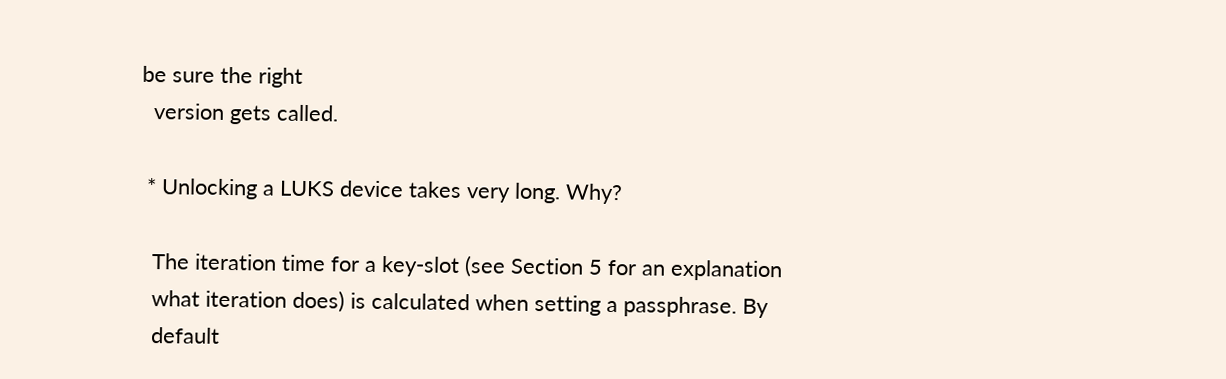be sure the right
  version gets called.

 * Unlocking a LUKS device takes very long. Why?

  The iteration time for a key-slot (see Section 5 for an explanation
  what iteration does) is calculated when setting a passphrase. By
  default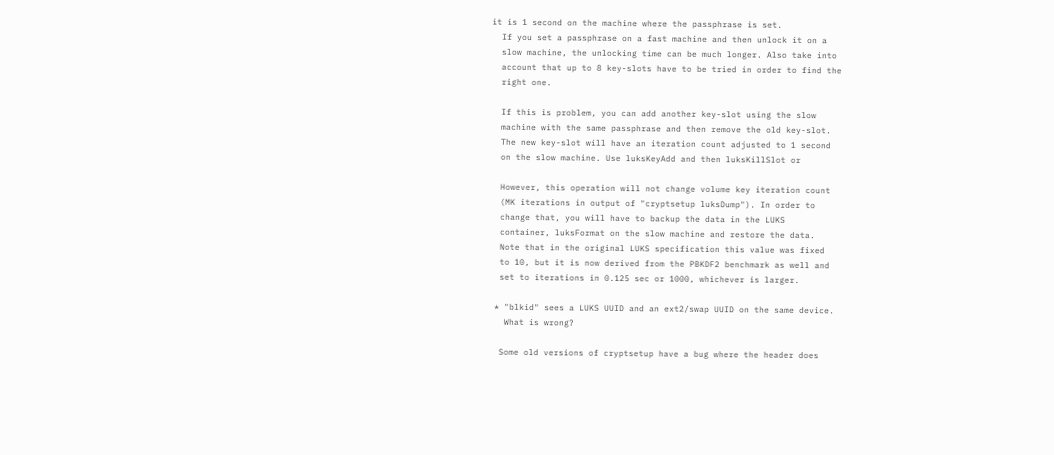it is 1 second on the machine where the passphrase is set.
  If you set a passphrase on a fast machine and then unlock it on a
  slow machine, the unlocking time can be much longer. Also take into
  account that up to 8 key-slots have to be tried in order to find the
  right one.

  If this is problem, you can add another key-slot using the slow
  machine with the same passphrase and then remove the old key-slot.
  The new key-slot will have an iteration count adjusted to 1 second
  on the slow machine. Use luksKeyAdd and then luksKillSlot or

  However, this operation will not change volume key iteration count
  (MK iterations in output of "cryptsetup luksDump"). In order to
  change that, you will have to backup the data in the LUKS
  container, luksFormat on the slow machine and restore the data.
  Note that in the original LUKS specification this value was fixed
  to 10, but it is now derived from the PBKDF2 benchmark as well and
  set to iterations in 0.125 sec or 1000, whichever is larger.

 * "blkid" sees a LUKS UUID and an ext2/swap UUID on the same device.
   What is wrong?

  Some old versions of cryptsetup have a bug where the header does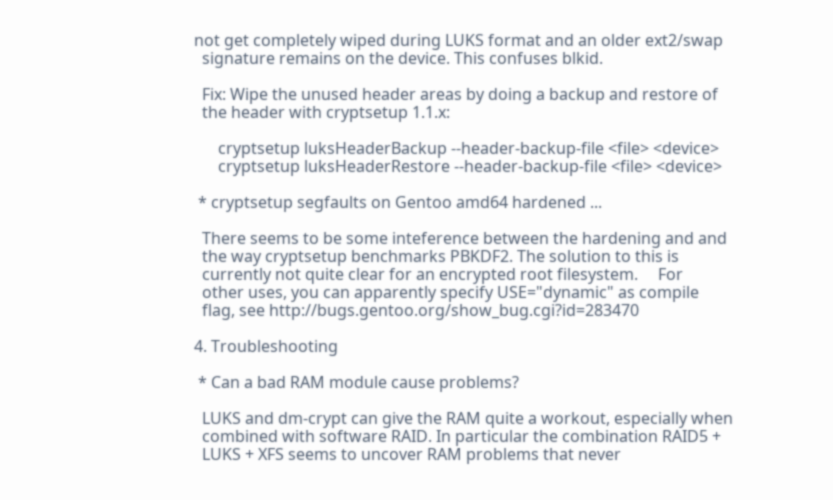not get completely wiped during LUKS format and an older ext2/swap
  signature remains on the device. This confuses blkid.

  Fix: Wipe the unused header areas by doing a backup and restore of
  the header with cryptsetup 1.1.x:

      cryptsetup luksHeaderBackup --header-backup-file <file> <device>
      cryptsetup luksHeaderRestore --header-backup-file <file> <device>

 * cryptsetup segfaults on Gentoo amd64 hardened ...

  There seems to be some inteference between the hardening and and
  the way cryptsetup benchmarks PBKDF2. The solution to this is
  currently not quite clear for an encrypted root filesystem.     For
  other uses, you can apparently specify USE="dynamic" as compile
  flag, see http://bugs.gentoo.org/show_bug.cgi?id=283470

4. Troubleshooting

 * Can a bad RAM module cause problems?

  LUKS and dm-crypt can give the RAM quite a workout, especially when
  combined with software RAID. In particular the combination RAID5 +
  LUKS + XFS seems to uncover RAM problems that never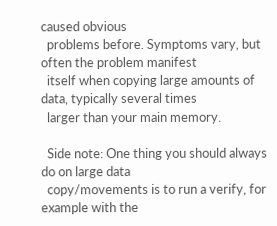caused obvious
  problems before. Symptoms vary, but often the problem manifest
  itself when copying large amounts of data, typically several times
  larger than your main memory.

  Side note: One thing you should always do on large data
  copy/movements is to run a verify, for example with the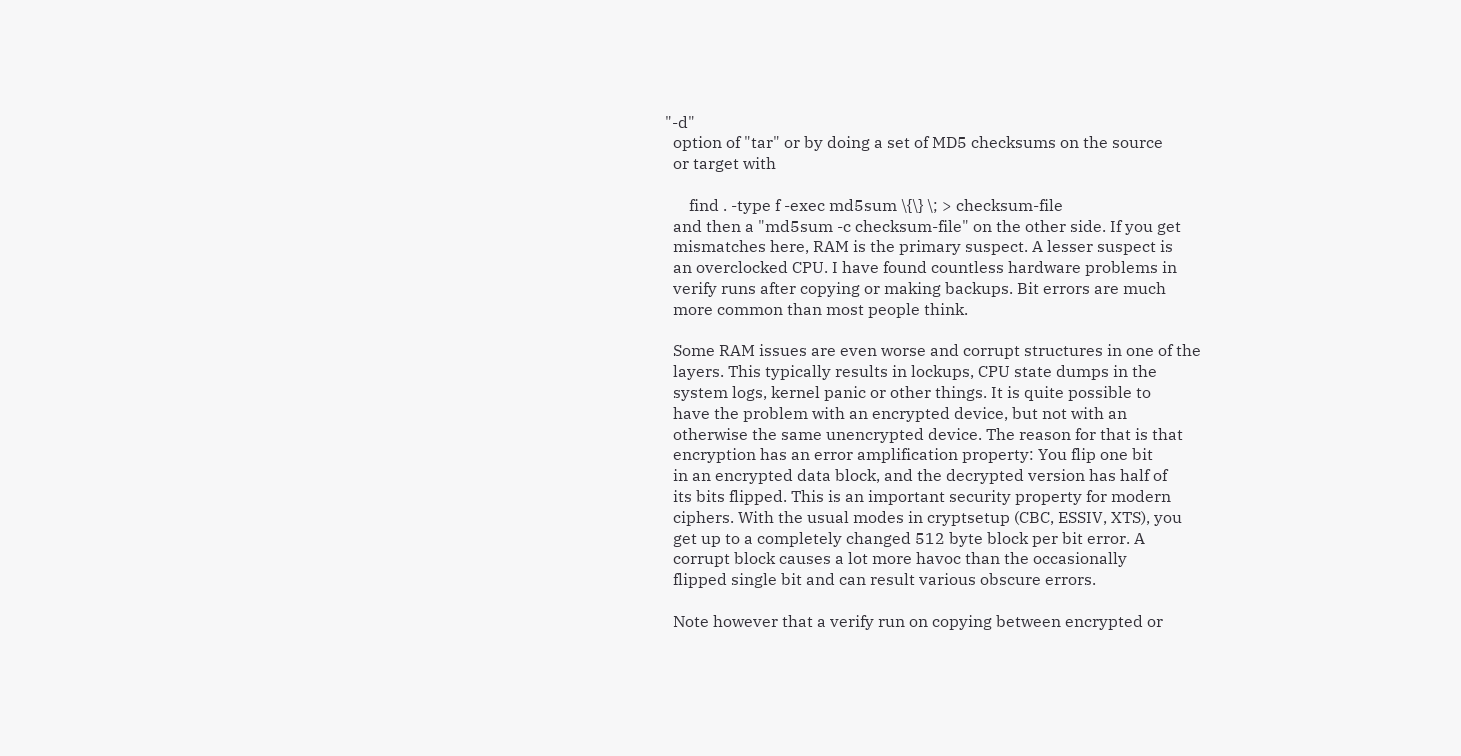"-d"
  option of "tar" or by doing a set of MD5 checksums on the source
  or target with

      find . -type f -exec md5sum \{\} \; > checksum-file
  and then a "md5sum -c checksum-file" on the other side. If you get
  mismatches here, RAM is the primary suspect. A lesser suspect is
  an overclocked CPU. I have found countless hardware problems in
  verify runs after copying or making backups. Bit errors are much
  more common than most people think.

  Some RAM issues are even worse and corrupt structures in one of the
  layers. This typically results in lockups, CPU state dumps in the
  system logs, kernel panic or other things. It is quite possible to
  have the problem with an encrypted device, but not with an
  otherwise the same unencrypted device. The reason for that is that
  encryption has an error amplification property: You flip one bit
  in an encrypted data block, and the decrypted version has half of
  its bits flipped. This is an important security property for modern
  ciphers. With the usual modes in cryptsetup (CBC, ESSIV, XTS), you
  get up to a completely changed 512 byte block per bit error. A
  corrupt block causes a lot more havoc than the occasionally
  flipped single bit and can result various obscure errors.

  Note however that a verify run on copying between encrypted or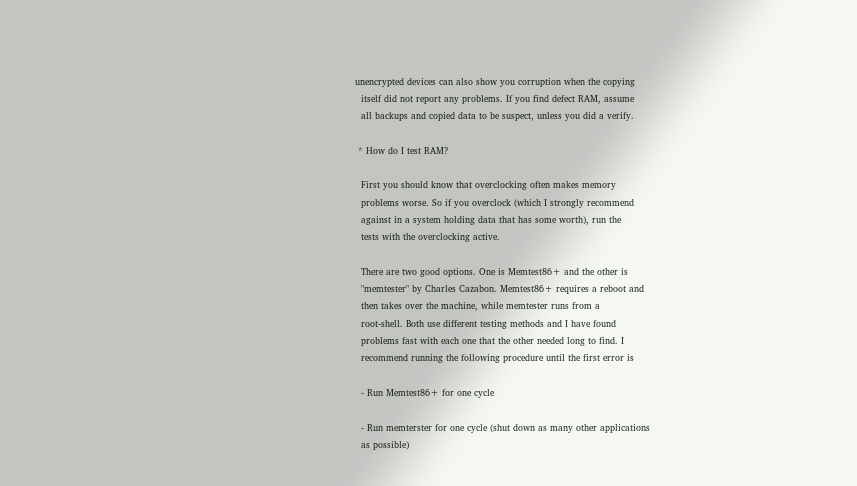unencrypted devices can also show you corruption when the copying
  itself did not report any problems. If you find defect RAM, assume
  all backups and copied data to be suspect, unless you did a verify.

 * How do I test RAM?

  First you should know that overclocking often makes memory
  problems worse. So if you overclock (which I strongly recommend
  against in a system holding data that has some worth), run the
  tests with the overclocking active.

  There are two good options. One is Memtest86+ and the other is
  "memtester" by Charles Cazabon. Memtest86+ requires a reboot and
  then takes over the machine, while memtester runs from a
  root-shell. Both use different testing methods and I have found
  problems fast with each one that the other needed long to find. I
  recommend running the following procedure until the first error is

  - Run Memtest86+ for one cycle

  - Run memterster for one cycle (shut down as many other applications
  as possible)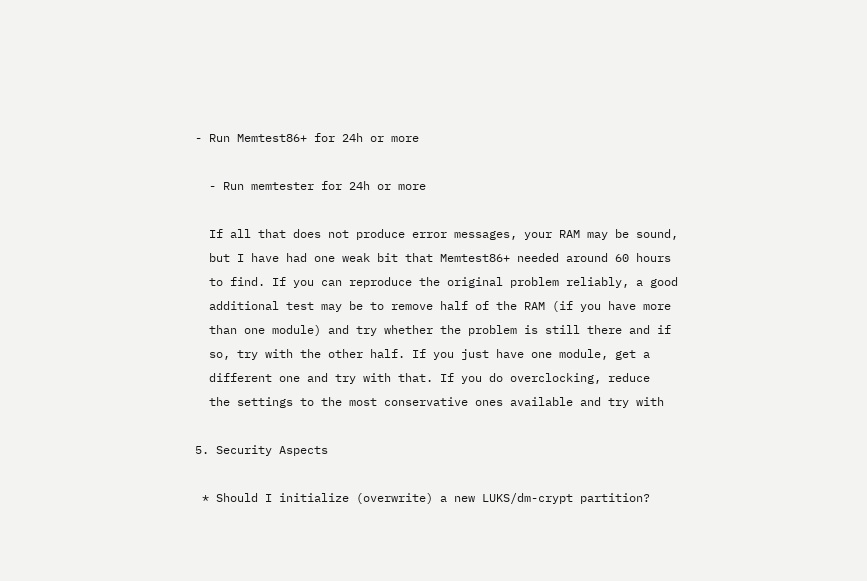- Run Memtest86+ for 24h or more

  - Run memtester for 24h or more

  If all that does not produce error messages, your RAM may be sound,
  but I have had one weak bit that Memtest86+ needed around 60 hours
  to find. If you can reproduce the original problem reliably, a good
  additional test may be to remove half of the RAM (if you have more
  than one module) and try whether the problem is still there and if
  so, try with the other half. If you just have one module, get a
  different one and try with that. If you do overclocking, reduce
  the settings to the most conservative ones available and try with

5. Security Aspects

 * Should I initialize (overwrite) a new LUKS/dm-crypt partition?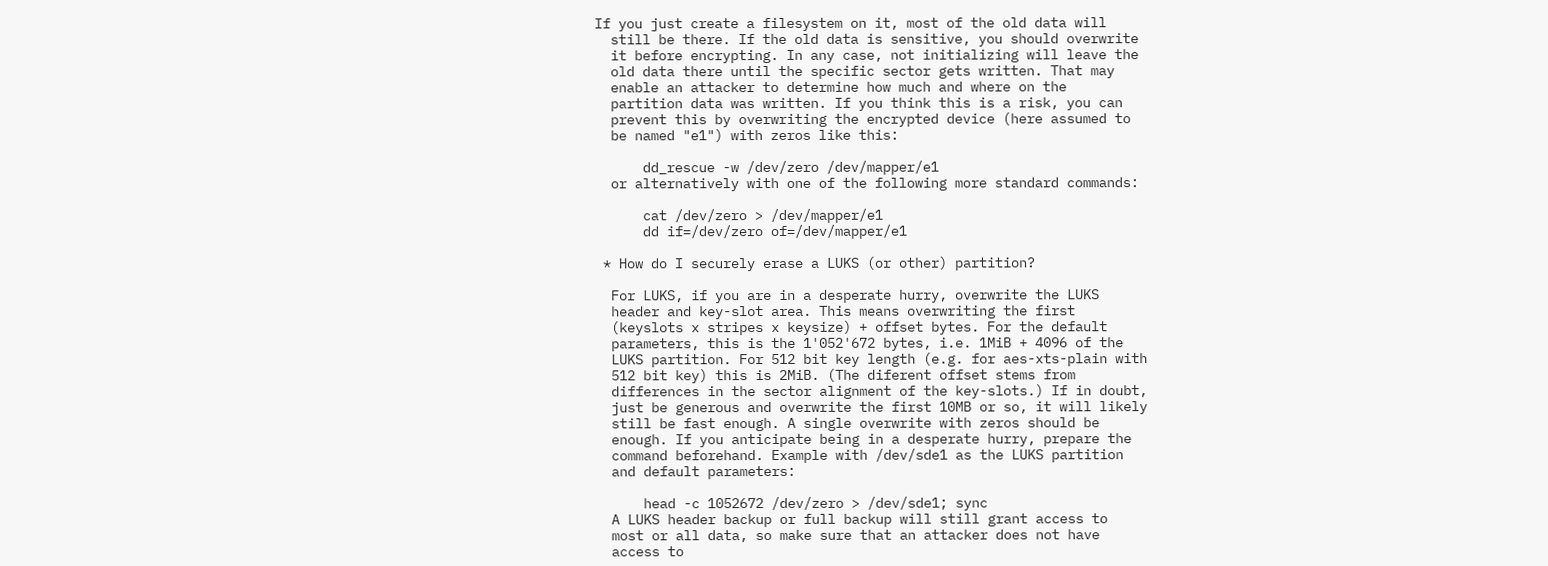If you just create a filesystem on it, most of the old data will
  still be there. If the old data is sensitive, you should overwrite
  it before encrypting. In any case, not initializing will leave the
  old data there until the specific sector gets written. That may
  enable an attacker to determine how much and where on the
  partition data was written. If you think this is a risk, you can
  prevent this by overwriting the encrypted device (here assumed to
  be named "e1") with zeros like this:

      dd_rescue -w /dev/zero /dev/mapper/e1
  or alternatively with one of the following more standard commands:

      cat /dev/zero > /dev/mapper/e1
      dd if=/dev/zero of=/dev/mapper/e1

 * How do I securely erase a LUKS (or other) partition?

  For LUKS, if you are in a desperate hurry, overwrite the LUKS
  header and key-slot area. This means overwriting the first
  (keyslots x stripes x keysize) + offset bytes. For the default
  parameters, this is the 1'052'672 bytes, i.e. 1MiB + 4096 of the
  LUKS partition. For 512 bit key length (e.g. for aes-xts-plain with
  512 bit key) this is 2MiB. (The diferent offset stems from
  differences in the sector alignment of the key-slots.) If in doubt,
  just be generous and overwrite the first 10MB or so, it will likely
  still be fast enough. A single overwrite with zeros should be
  enough. If you anticipate being in a desperate hurry, prepare the
  command beforehand. Example with /dev/sde1 as the LUKS partition
  and default parameters:

      head -c 1052672 /dev/zero > /dev/sde1; sync
  A LUKS header backup or full backup will still grant access to
  most or all data, so make sure that an attacker does not have
  access to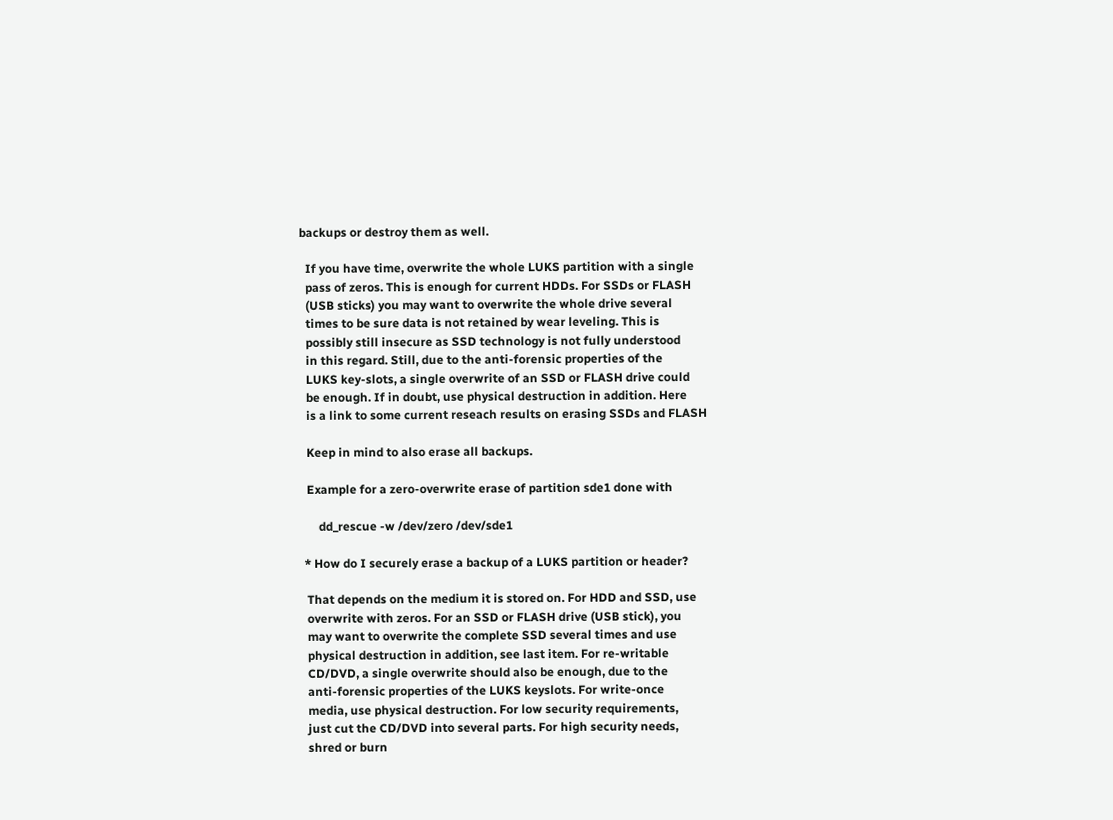backups or destroy them as well.

  If you have time, overwrite the whole LUKS partition with a single
  pass of zeros. This is enough for current HDDs. For SSDs or FLASH
  (USB sticks) you may want to overwrite the whole drive several
  times to be sure data is not retained by wear leveling. This is
  possibly still insecure as SSD technology is not fully understood
  in this regard. Still, due to the anti-forensic properties of the
  LUKS key-slots, a single overwrite of an SSD or FLASH drive could
  be enough. If in doubt, use physical destruction in addition. Here
  is a link to some current reseach results on erasing SSDs and FLASH

  Keep in mind to also erase all backups.

  Example for a zero-overwrite erase of partition sde1 done with

      dd_rescue -w /dev/zero /dev/sde1

 * How do I securely erase a backup of a LUKS partition or header?

  That depends on the medium it is stored on. For HDD and SSD, use
  overwrite with zeros. For an SSD or FLASH drive (USB stick), you
  may want to overwrite the complete SSD several times and use
  physical destruction in addition, see last item. For re-writable
  CD/DVD, a single overwrite should also be enough, due to the
  anti-forensic properties of the LUKS keyslots. For write-once
  media, use physical destruction. For low security requirements,
  just cut the CD/DVD into several parts. For high security needs,
  shred or burn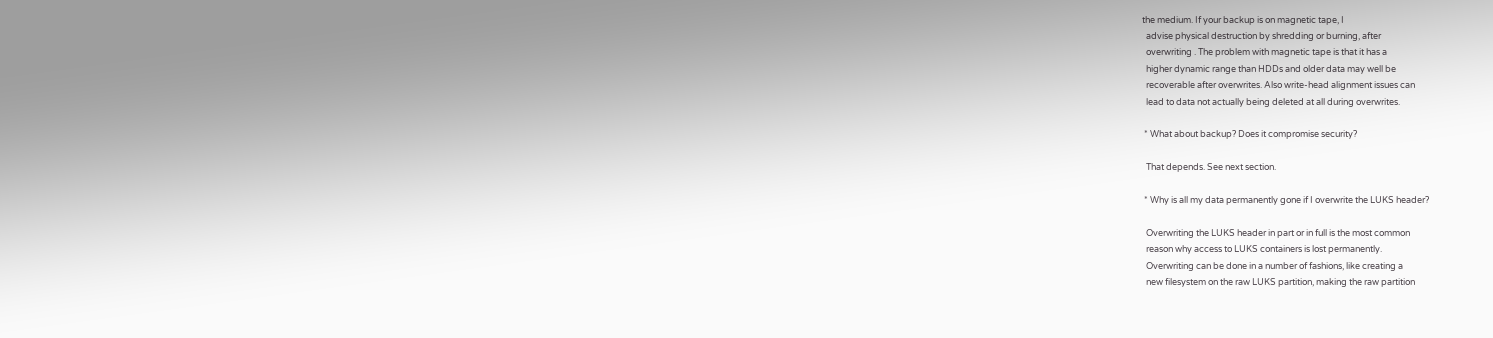the medium. If your backup is on magnetic tape, I
  advise physical destruction by shredding or burning, after
  overwriting . The problem with magnetic tape is that it has a
  higher dynamic range than HDDs and older data may well be
  recoverable after overwrites. Also write-head alignment issues can
  lead to data not actually being deleted at all during overwrites.

 * What about backup? Does it compromise security?

  That depends. See next section.

 * Why is all my data permanently gone if I overwrite the LUKS header?

  Overwriting the LUKS header in part or in full is the most common
  reason why access to LUKS containers is lost permanently.
  Overwriting can be done in a number of fashions, like creating a
  new filesystem on the raw LUKS partition, making the raw partition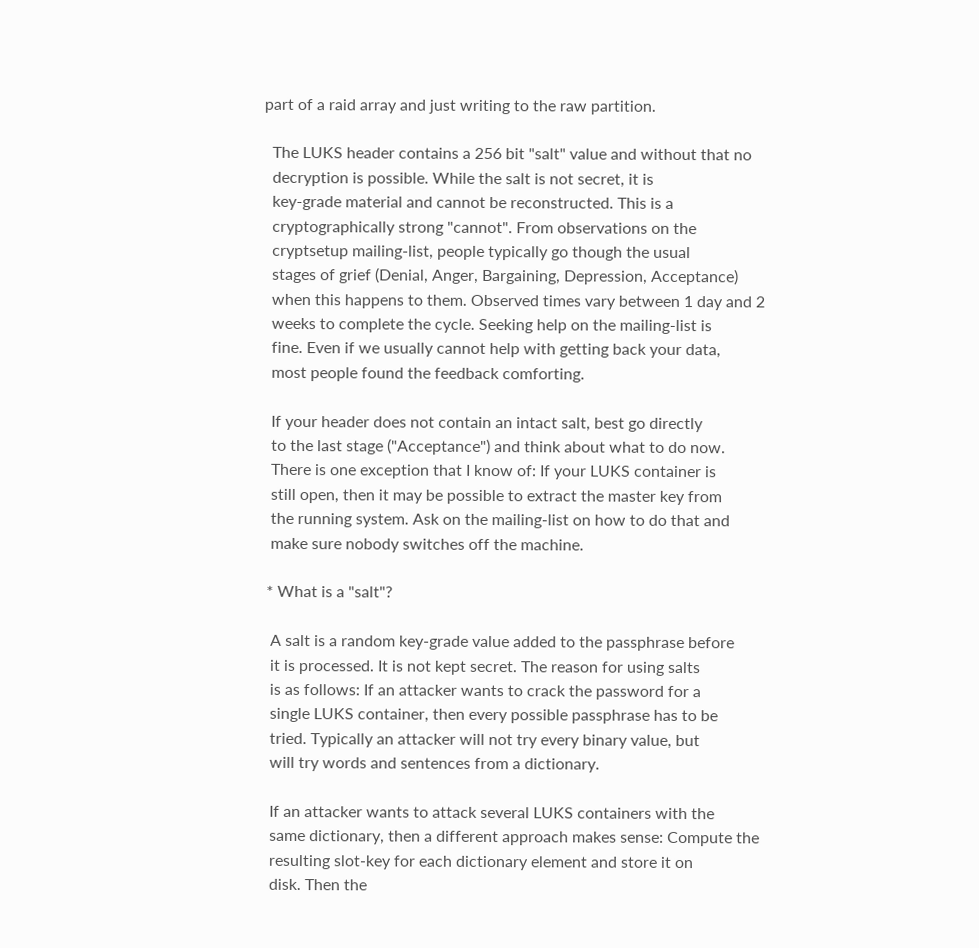part of a raid array and just writing to the raw partition.

  The LUKS header contains a 256 bit "salt" value and without that no
  decryption is possible. While the salt is not secret, it is
  key-grade material and cannot be reconstructed. This is a
  cryptographically strong "cannot". From observations on the
  cryptsetup mailing-list, people typically go though the usual
  stages of grief (Denial, Anger, Bargaining, Depression, Acceptance)
  when this happens to them. Observed times vary between 1 day and 2
  weeks to complete the cycle. Seeking help on the mailing-list is
  fine. Even if we usually cannot help with getting back your data,
  most people found the feedback comforting.

  If your header does not contain an intact salt, best go directly
  to the last stage ("Acceptance") and think about what to do now.
  There is one exception that I know of: If your LUKS container is
  still open, then it may be possible to extract the master key from
  the running system. Ask on the mailing-list on how to do that and
  make sure nobody switches off the machine.

 * What is a "salt"?

  A salt is a random key-grade value added to the passphrase before
  it is processed. It is not kept secret. The reason for using salts
  is as follows: If an attacker wants to crack the password for a
  single LUKS container, then every possible passphrase has to be
  tried. Typically an attacker will not try every binary value, but
  will try words and sentences from a dictionary.

  If an attacker wants to attack several LUKS containers with the
  same dictionary, then a different approach makes sense: Compute the
  resulting slot-key for each dictionary element and store it on
  disk. Then the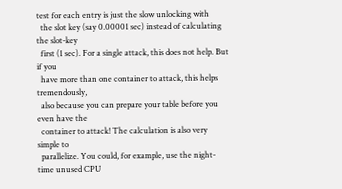test for each entry is just the slow unlocking with
  the slot key (say 0.00001 sec) instead of calculating the slot-key
  first (1 sec). For a single attack, this does not help. But if you
  have more than one container to attack, this helps tremendously,
  also because you can prepare your table before you even have the
  container to attack! The calculation is also very simple to
  parallelize. You could, for example, use the night-time unused CPU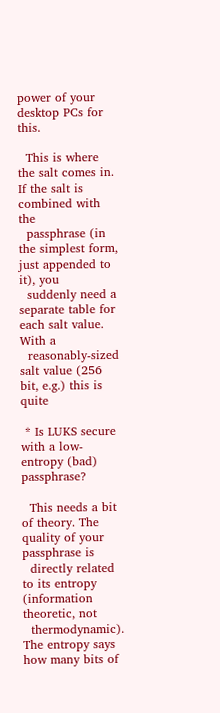power of your desktop PCs for this.

  This is where the salt comes in. If the salt is combined with the
  passphrase (in the simplest form, just appended to it), you
  suddenly need a separate table for each salt value. With a
  reasonably-sized salt value (256 bit, e.g.) this is quite

 * Is LUKS secure with a low-entropy (bad) passphrase?

  This needs a bit of theory. The quality of your passphrase is
  directly related to its entropy (information theoretic, not
  thermodynamic). The entropy says how many bits of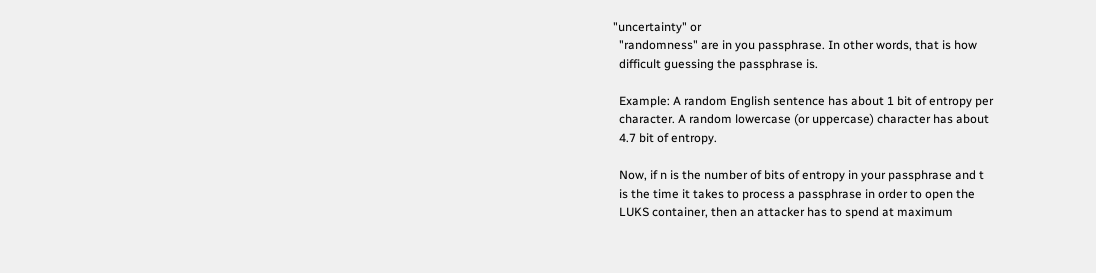"uncertainty" or
  "randomness" are in you passphrase. In other words, that is how
  difficult guessing the passphrase is.

  Example: A random English sentence has about 1 bit of entropy per
  character. A random lowercase (or uppercase) character has about
  4.7 bit of entropy.

  Now, if n is the number of bits of entropy in your passphrase and t
  is the time it takes to process a passphrase in order to open the
  LUKS container, then an attacker has to spend at maximum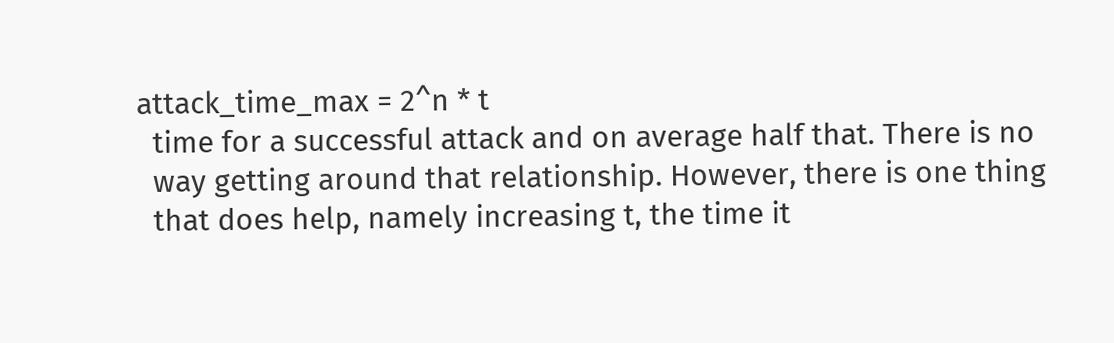attack_time_max = 2^n * t
  time for a successful attack and on average half that. There is no
  way getting around that relationship. However, there is one thing
  that does help, namely increasing t, the time it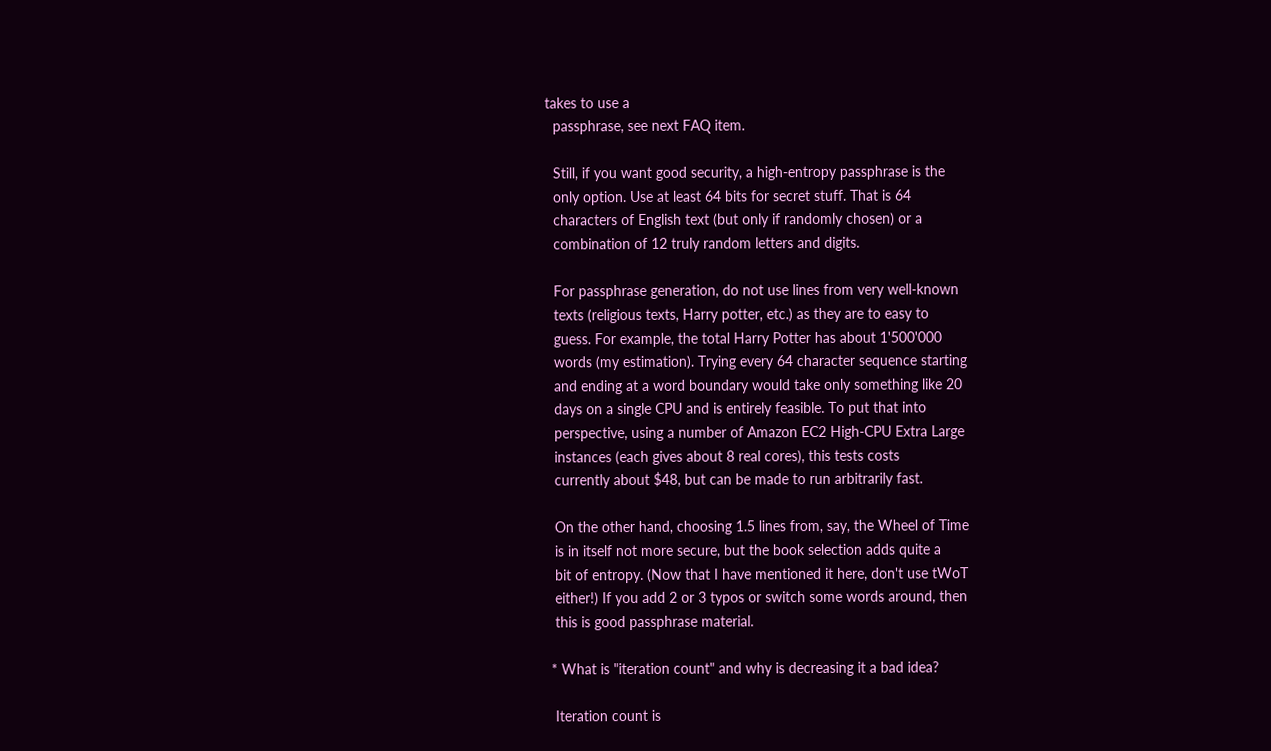takes to use a
  passphrase, see next FAQ item.

  Still, if you want good security, a high-entropy passphrase is the
  only option. Use at least 64 bits for secret stuff. That is 64
  characters of English text (but only if randomly chosen) or a
  combination of 12 truly random letters and digits.

  For passphrase generation, do not use lines from very well-known
  texts (religious texts, Harry potter, etc.) as they are to easy to
  guess. For example, the total Harry Potter has about 1'500'000
  words (my estimation). Trying every 64 character sequence starting
  and ending at a word boundary would take only something like 20
  days on a single CPU and is entirely feasible. To put that into
  perspective, using a number of Amazon EC2 High-CPU Extra Large
  instances (each gives about 8 real cores), this tests costs
  currently about $48, but can be made to run arbitrarily fast.

  On the other hand, choosing 1.5 lines from, say, the Wheel of Time
  is in itself not more secure, but the book selection adds quite a
  bit of entropy. (Now that I have mentioned it here, don't use tWoT
  either!) If you add 2 or 3 typos or switch some words around, then
  this is good passphrase material.

 * What is "iteration count" and why is decreasing it a bad idea?

  Iteration count is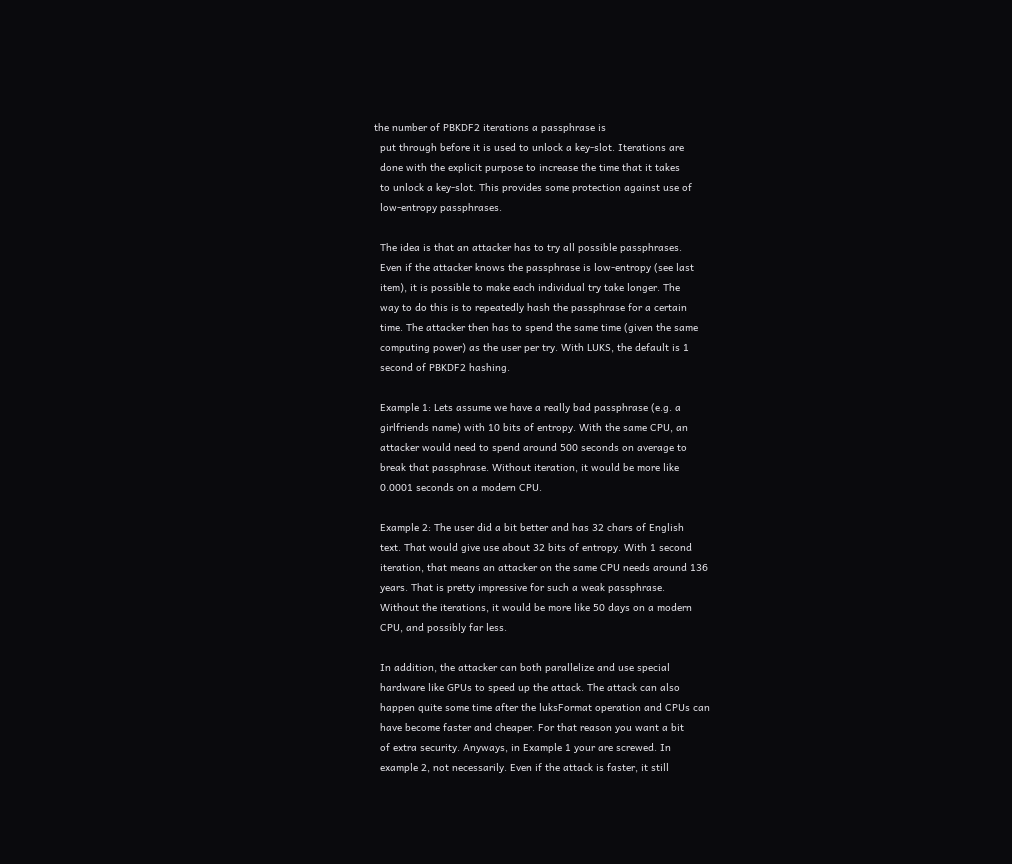the number of PBKDF2 iterations a passphrase is
  put through before it is used to unlock a key-slot. Iterations are
  done with the explicit purpose to increase the time that it takes
  to unlock a key-slot. This provides some protection against use of
  low-entropy passphrases.

  The idea is that an attacker has to try all possible passphrases.
  Even if the attacker knows the passphrase is low-entropy (see last
  item), it is possible to make each individual try take longer. The
  way to do this is to repeatedly hash the passphrase for a certain
  time. The attacker then has to spend the same time (given the same
  computing power) as the user per try. With LUKS, the default is 1
  second of PBKDF2 hashing.

  Example 1: Lets assume we have a really bad passphrase (e.g. a
  girlfriends name) with 10 bits of entropy. With the same CPU, an
  attacker would need to spend around 500 seconds on average to
  break that passphrase. Without iteration, it would be more like
  0.0001 seconds on a modern CPU.

  Example 2: The user did a bit better and has 32 chars of English
  text. That would give use about 32 bits of entropy. With 1 second
  iteration, that means an attacker on the same CPU needs around 136
  years. That is pretty impressive for such a weak passphrase.
  Without the iterations, it would be more like 50 days on a modern
  CPU, and possibly far less.

  In addition, the attacker can both parallelize and use special
  hardware like GPUs to speed up the attack. The attack can also
  happen quite some time after the luksFormat operation and CPUs can
  have become faster and cheaper. For that reason you want a bit
  of extra security. Anyways, in Example 1 your are screwed. In
  example 2, not necessarily. Even if the attack is faster, it still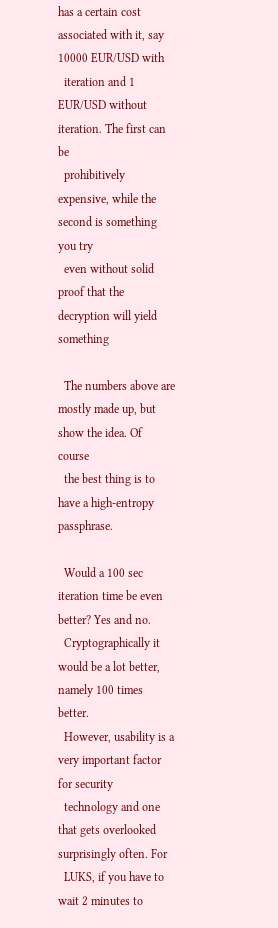has a certain cost associated with it, say 10000 EUR/USD with
  iteration and 1 EUR/USD without iteration. The first can be
  prohibitively expensive, while the second is something you try
  even without solid proof that the decryption will yield   something

  The numbers above are mostly made up, but show the idea. Of course
  the best thing is to have a high-entropy passphrase.

  Would a 100 sec iteration time be even better? Yes and no.
  Cryptographically it would be a lot better, namely 100 times better.
  However, usability is a very important factor for security
  technology and one that gets overlooked surprisingly often. For
  LUKS, if you have to wait 2 minutes to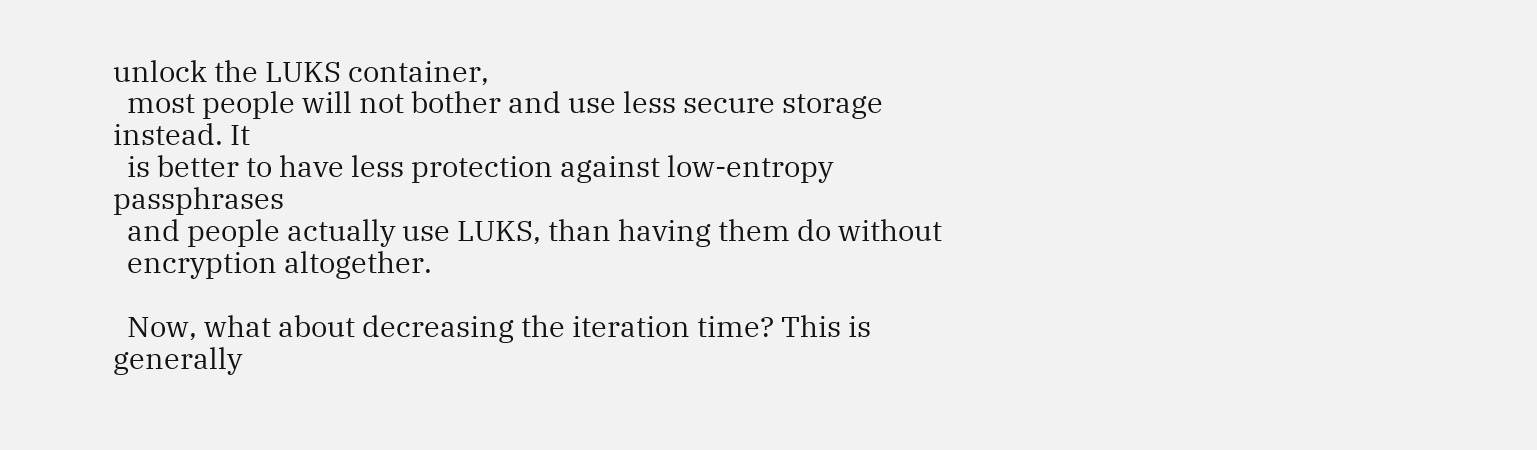unlock the LUKS container,
  most people will not bother and use less secure storage instead. It
  is better to have less protection against low-entropy passphrases
  and people actually use LUKS, than having them do without
  encryption altogether.

  Now, what about decreasing the iteration time? This is generally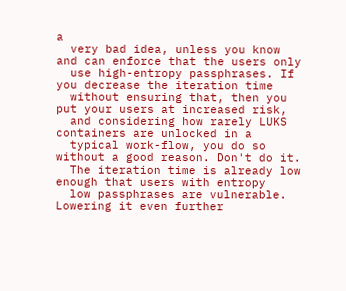a
  very bad idea, unless you know and can enforce that the users only
  use high-entropy passphrases. If you decrease the iteration time
  without ensuring that, then you put your users at increased risk,
  and considering how rarely LUKS containers are unlocked in a
  typical work-flow, you do so without a good reason. Don't do it.
  The iteration time is already low enough that users with entropy
  low passphrases are vulnerable. Lowering it even further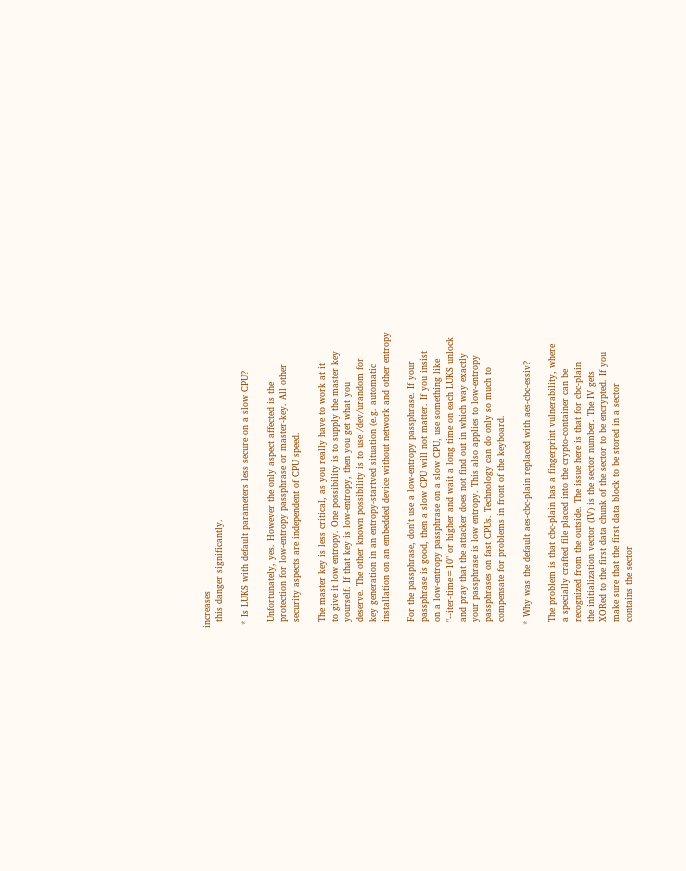increases
  this danger significantly.

 * Is LUKS with default parameters less secure on a slow CPU?

  Unfortunately, yes. However the only aspect affected is the
  protection for low-entropy passphrase or master-key. All other
  security aspects are independent of CPU speed.

  The master key is less critical, as you really have to work at it
  to give it low entropy. One possibility is to supply the master key
  yourself. If that key is low-entropy, then you get what you
  deserve. The other known possibility is to use /dev/urandom for
  key generation in an entropy-startved situation (e.g. automatic
  installation on an embedded device without network and other entropy

  For the passphrase, don't use a low-entropy passphrase. If your
  passphrase is good, then a slow CPU will not matter. If you insist
  on a low-entropy passphrase on a slow CPU, use something like
  "--iter-time=10" or higher and wait a long time on each LUKS unlock
  and pray that the attacker does not find out in which way exactly
  your passphrase is low entropy. This also applies to low-entropy
  passphrases on fast CPUs. Technology can do only so much to
  compensate for problems in front of the keyboard.

 * Why was the default aes-cbc-plain replaced with aes-cbc-essiv?

  The problem is that cbc-plain has a fingerprint vulnerability, where
  a specially crafted file placed into the crypto-container can be
  recognized from the outside. The issue here is that for cbc-plain
  the initialization vector (IV) is the sector number. The IV gets
  XORed to the first data chunk of the sector to be encrypted. If you
  make sure that the first data block to be stored in a sector
  contains the sector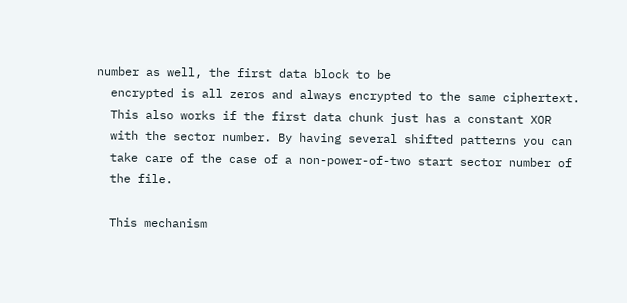number as well, the first data block to be
  encrypted is all zeros and always encrypted to the same ciphertext.
  This also works if the first data chunk just has a constant XOR
  with the sector number. By having several shifted patterns you can
  take care of the case of a non-power-of-two start sector number of
  the file.

  This mechanism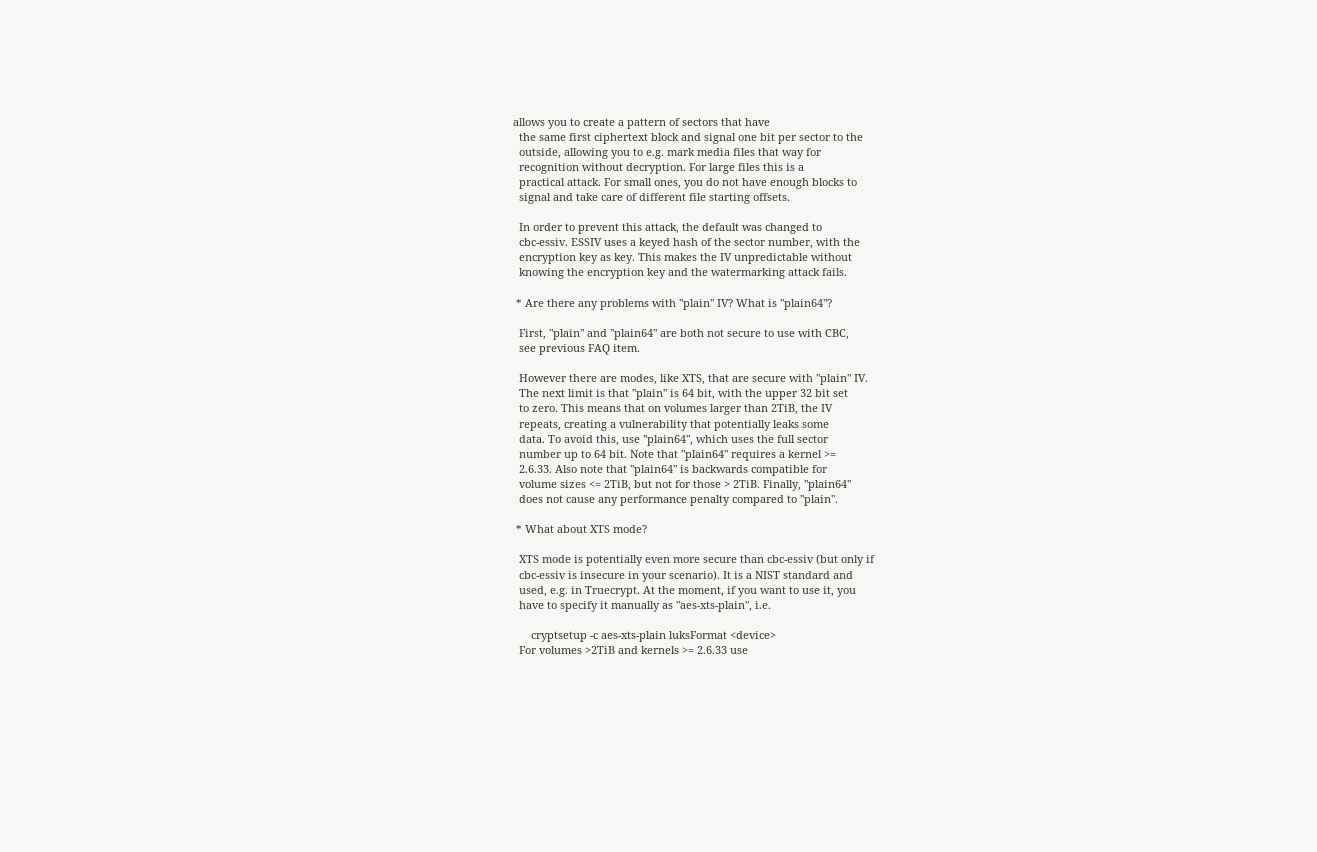allows you to create a pattern of sectors that have
  the same first ciphertext block and signal one bit per sector to the
  outside, allowing you to e.g. mark media files that way for
  recognition without decryption. For large files this is a
  practical attack. For small ones, you do not have enough blocks to
  signal and take care of different file starting offsets.

  In order to prevent this attack, the default was changed to
  cbc-essiv. ESSIV uses a keyed hash of the sector number, with the
  encryption key as key. This makes the IV unpredictable without
  knowing the encryption key and the watermarking attack fails.

 * Are there any problems with "plain" IV? What is "plain64"?

  First, "plain" and "plain64" are both not secure to use with CBC,
  see previous FAQ item.

  However there are modes, like XTS, that are secure with "plain" IV.
  The next limit is that "plain" is 64 bit, with the upper 32 bit set
  to zero. This means that on volumes larger than 2TiB, the IV
  repeats, creating a vulnerability that potentially leaks some
  data. To avoid this, use "plain64", which uses the full sector
  number up to 64 bit. Note that "plain64" requires a kernel >=
  2.6.33. Also note that "plain64" is backwards compatible for
  volume sizes <= 2TiB, but not for those > 2TiB. Finally, "plain64"
  does not cause any performance penalty compared to "plain".

 * What about XTS mode?

  XTS mode is potentially even more secure than cbc-essiv (but only if
  cbc-essiv is insecure in your scenario). It is a NIST standard and
  used, e.g. in Truecrypt. At the moment, if you want to use it, you
  have to specify it manually as "aes-xts-plain", i.e.

      cryptsetup -c aes-xts-plain luksFormat <device>
  For volumes >2TiB and kernels >= 2.6.33 use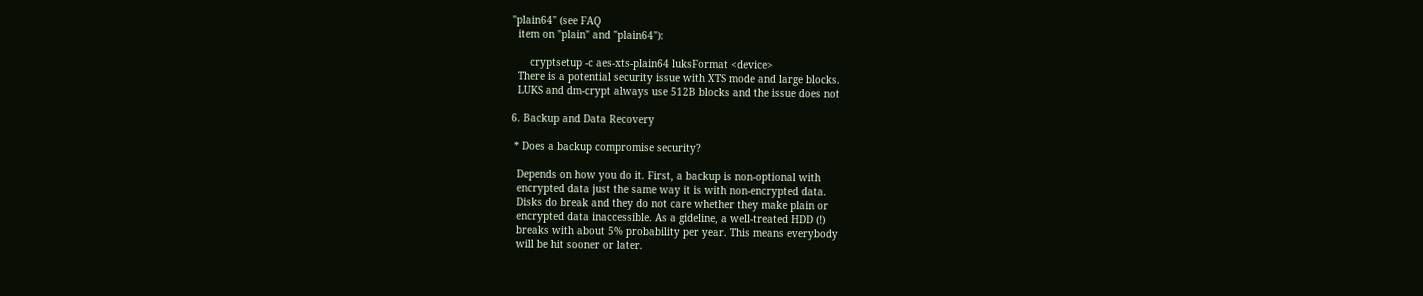"plain64" (see FAQ
  item on "plain" and "plain64"):

      cryptsetup -c aes-xts-plain64 luksFormat <device>
  There is a potential security issue with XTS mode and large blocks.
  LUKS and dm-crypt always use 512B blocks and the issue does not

6. Backup and Data Recovery

 * Does a backup compromise security?

  Depends on how you do it. First, a backup is non-optional with
  encrypted data just the same way it is with non-encrypted data.
  Disks do break and they do not care whether they make plain or
  encrypted data inaccessible. As a gideline, a well-treated HDD (!)
  breaks with about 5% probability per year. This means everybody
  will be hit sooner or later.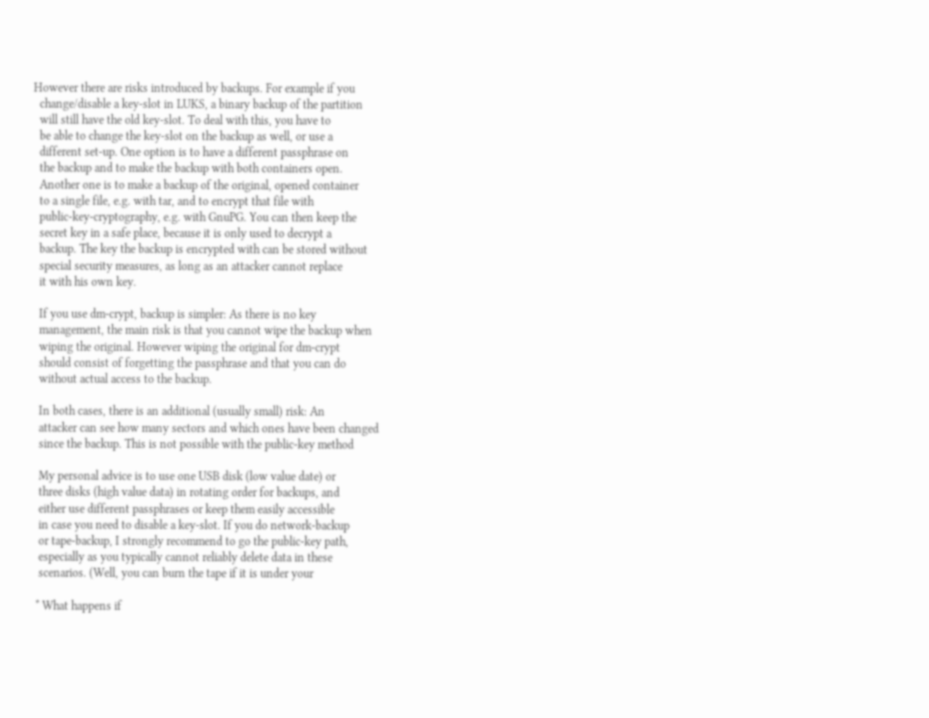However there are risks introduced by backups. For example if you
  change/disable a key-slot in LUKS, a binary backup of the partition
  will still have the old key-slot. To deal with this, you have to
  be able to change the key-slot on the backup as well, or use a
  different set-up. One option is to have a different passphrase on
  the backup and to make the backup with both containers open.
  Another one is to make a backup of the original, opened container
  to a single file, e.g. with tar, and to encrypt that file with
  public-key-cryptography, e.g. with GnuPG. You can then keep the
  secret key in a safe place, because it is only used to decrypt a
  backup. The key the backup is encrypted with can be stored without
  special security measures, as long as an attacker cannot replace
  it with his own key.

  If you use dm-crypt, backup is simpler: As there is no key
  management, the main risk is that you cannot wipe the backup when
  wiping the original. However wiping the original for dm-crypt
  should consist of forgetting the passphrase and that you can do
  without actual access to the backup.

  In both cases, there is an additional (usually small) risk: An
  attacker can see how many sectors and which ones have been changed
  since the backup. This is not possible with the public-key method

  My personal advice is to use one USB disk (low value date) or
  three disks (high value data) in rotating order for backups, and
  either use different passphrases or keep them easily accessible
  in case you need to disable a key-slot. If you do network-backup
  or tape-backup, I strongly recommend to go the public-key path,
  especially as you typically cannot reliably delete data in these
  scenarios. (Well, you can burn the tape if it is under your

 * What happens if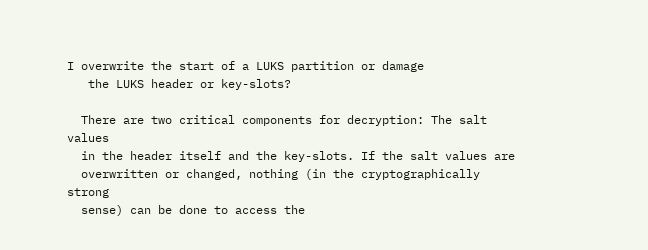I overwrite the start of a LUKS partition or damage
   the LUKS header or key-slots?

  There are two critical components for decryption: The salt values
  in the header itself and the key-slots. If the salt values are
  overwritten or changed, nothing (in the cryptographically strong
  sense) can be done to access the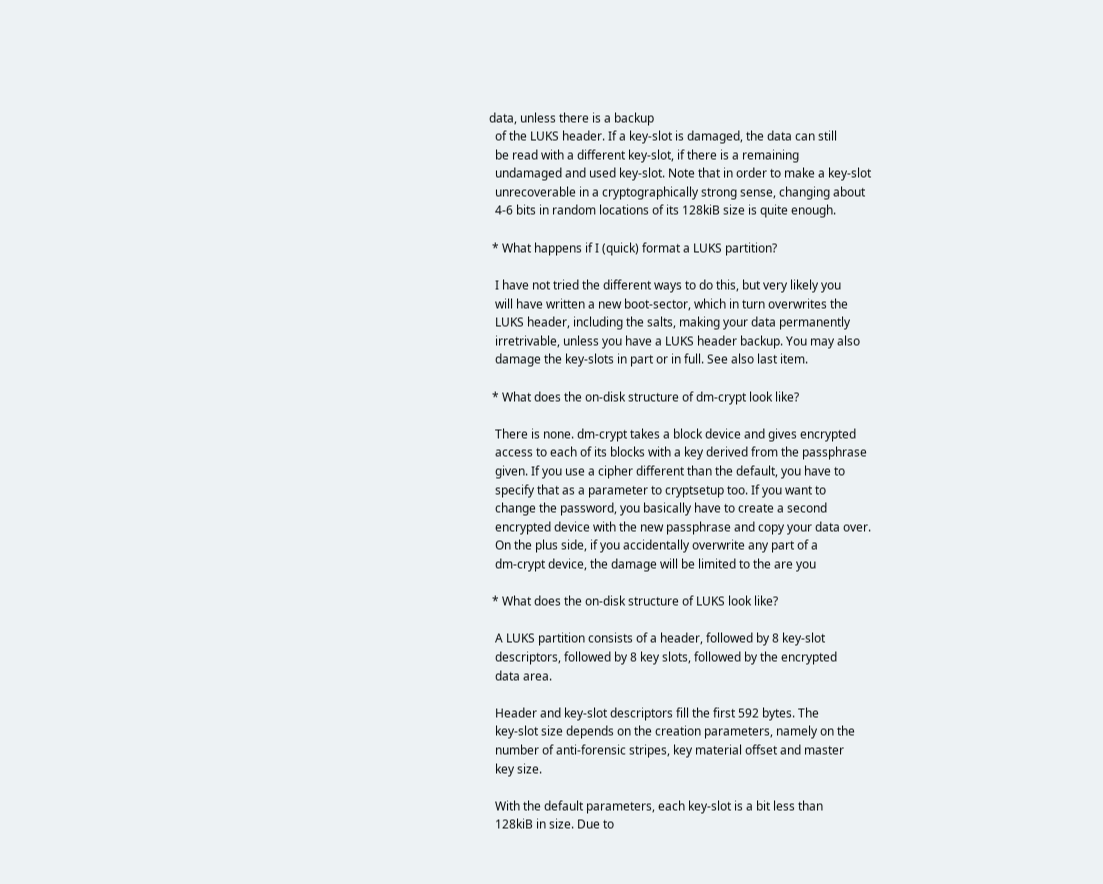data, unless there is a backup
  of the LUKS header. If a key-slot is damaged, the data can still
  be read with a different key-slot, if there is a remaining
  undamaged and used key-slot. Note that in order to make a key-slot
  unrecoverable in a cryptographically strong sense, changing about
  4-6 bits in random locations of its 128kiB size is quite enough.

 * What happens if I (quick) format a LUKS partition?

  I have not tried the different ways to do this, but very likely you
  will have written a new boot-sector, which in turn overwrites the
  LUKS header, including the salts, making your data permanently
  irretrivable, unless you have a LUKS header backup. You may also
  damage the key-slots in part or in full. See also last item.

 * What does the on-disk structure of dm-crypt look like?

  There is none. dm-crypt takes a block device and gives encrypted
  access to each of its blocks with a key derived from the passphrase
  given. If you use a cipher different than the default, you have to
  specify that as a parameter to cryptsetup too. If you want to
  change the password, you basically have to create a second
  encrypted device with the new passphrase and copy your data over.
  On the plus side, if you accidentally overwrite any part of a
  dm-crypt device, the damage will be limited to the are you

 * What does the on-disk structure of LUKS look like?

  A LUKS partition consists of a header, followed by 8 key-slot
  descriptors, followed by 8 key slots, followed by the encrypted
  data area.

  Header and key-slot descriptors fill the first 592 bytes. The
  key-slot size depends on the creation parameters, namely on the
  number of anti-forensic stripes, key material offset and master
  key size.

  With the default parameters, each key-slot is a bit less than
  128kiB in size. Due to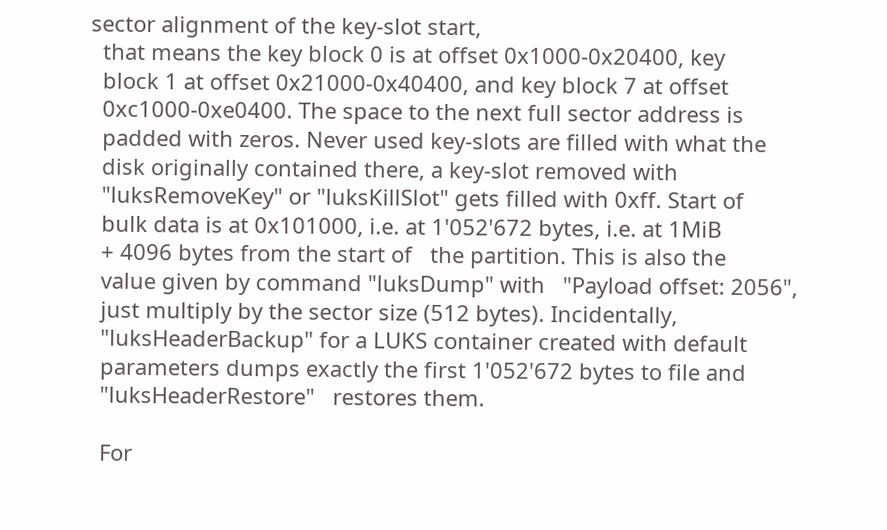sector alignment of the key-slot start,
  that means the key block 0 is at offset 0x1000-0x20400, key
  block 1 at offset 0x21000-0x40400, and key block 7 at offset
  0xc1000-0xe0400. The space to the next full sector address is
  padded with zeros. Never used key-slots are filled with what the
  disk originally contained there, a key-slot removed with
  "luksRemoveKey" or "luksKillSlot" gets filled with 0xff. Start of
  bulk data is at 0x101000, i.e. at 1'052'672 bytes, i.e. at 1MiB
  + 4096 bytes from the start of   the partition. This is also the
  value given by command "luksDump" with   "Payload offset: 2056",
  just multiply by the sector size (512 bytes). Incidentally,
  "luksHeaderBackup" for a LUKS container created with default
  parameters dumps exactly the first 1'052'672 bytes to file and
  "luksHeaderRestore"   restores them.

  For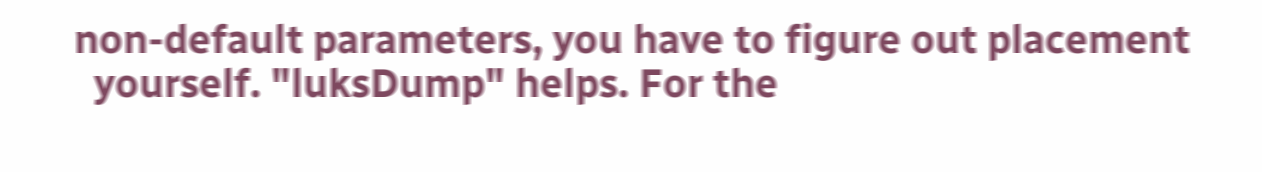non-default parameters, you have to figure out placement
  yourself. "luksDump" helps. For the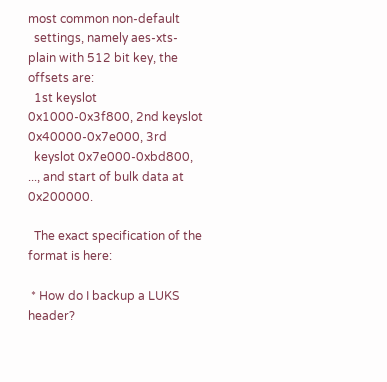most common non-default
  settings, namely aes-xts-plain with 512 bit key, the offsets are:
  1st keyslot 0x1000-0x3f800, 2nd keyslot 0x40000-0x7e000, 3rd
  keyslot 0x7e000-0xbd800, ..., and start of bulk data at 0x200000.

  The exact specification of the format is here:

 * How do I backup a LUKS header?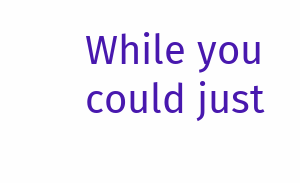While you could just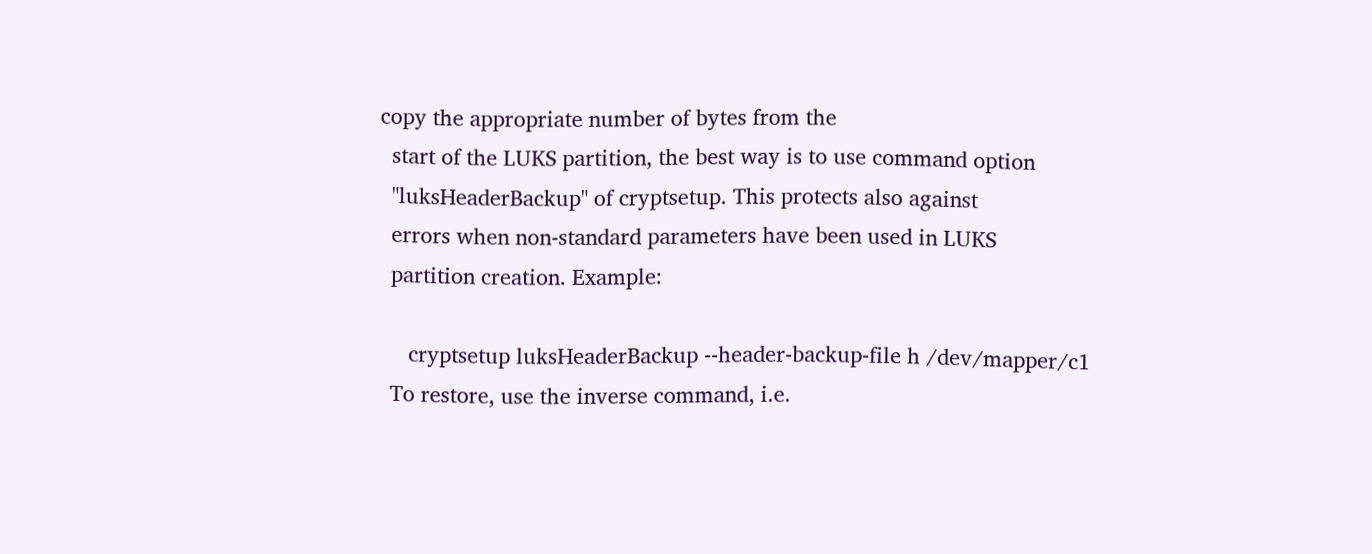copy the appropriate number of bytes from the
  start of the LUKS partition, the best way is to use command option
  "luksHeaderBackup" of cryptsetup. This protects also against
  errors when non-standard parameters have been used in LUKS
  partition creation. Example:

     cryptsetup luksHeaderBackup --header-backup-file h /dev/mapper/c1
  To restore, use the inverse command, i.e.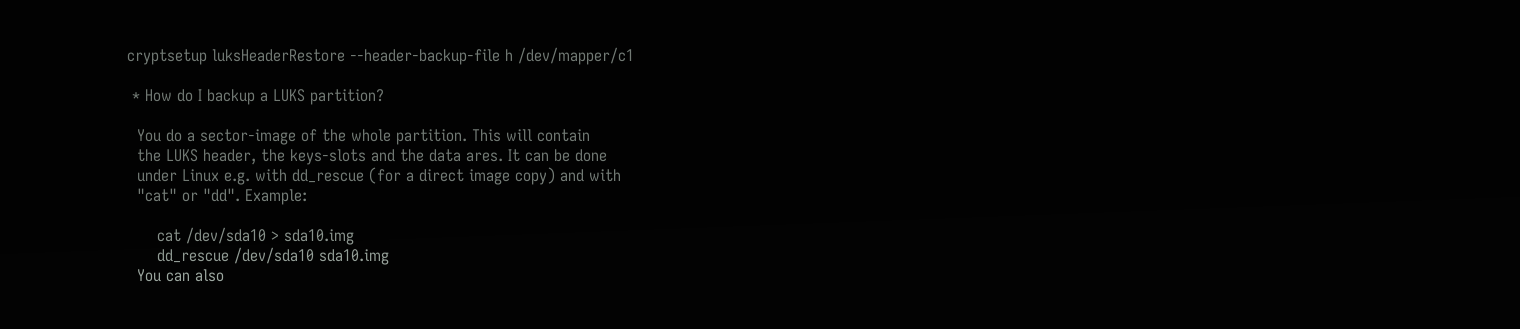cryptsetup luksHeaderRestore --header-backup-file h /dev/mapper/c1

 * How do I backup a LUKS partition?

  You do a sector-image of the whole partition. This will contain
  the LUKS header, the keys-slots and the data ares. It can be done
  under Linux e.g. with dd_rescue (for a direct image copy) and with
  "cat" or "dd". Example:

      cat /dev/sda10 > sda10.img
      dd_rescue /dev/sda10 sda10.img
  You can also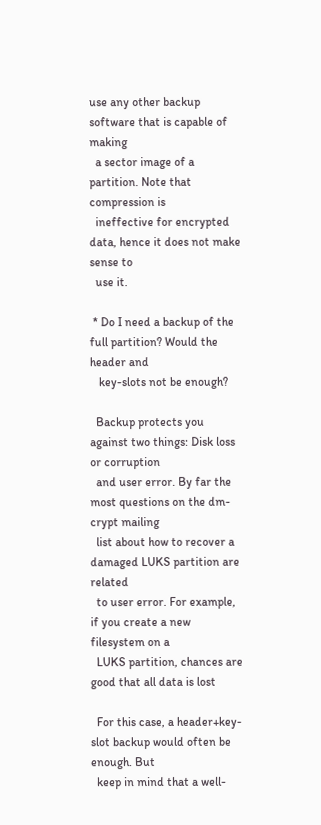use any other backup software that is capable of making
  a sector image of a partition. Note that compression is
  ineffective for encrypted data, hence it does not make sense to
  use it.

 * Do I need a backup of the full partition? Would the header and
   key-slots not be enough?

  Backup protects you against two things: Disk loss or corruption
  and user error. By far the most questions on the dm-crypt mailing
  list about how to recover a damaged LUKS partition are related
  to user error. For example, if you create a new filesystem on a
  LUKS partition, chances are good that all data is lost

  For this case, a header+key-slot backup would often be enough. But
  keep in mind that a well-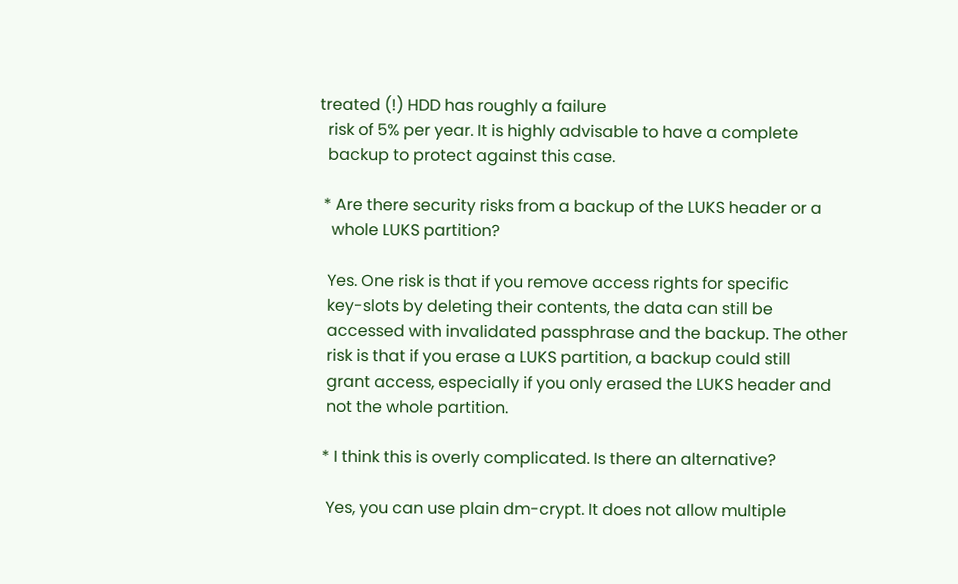treated (!) HDD has roughly a failure
  risk of 5% per year. It is highly advisable to have a complete
  backup to protect against this case.

 * Are there security risks from a backup of the LUKS header or a
   whole LUKS partition?

  Yes. One risk is that if you remove access rights for specific
  key-slots by deleting their contents, the data can still be
  accessed with invalidated passphrase and the backup. The other
  risk is that if you erase a LUKS partition, a backup could still
  grant access, especially if you only erased the LUKS header and
  not the whole partition.

 * I think this is overly complicated. Is there an alternative?

  Yes, you can use plain dm-crypt. It does not allow multiple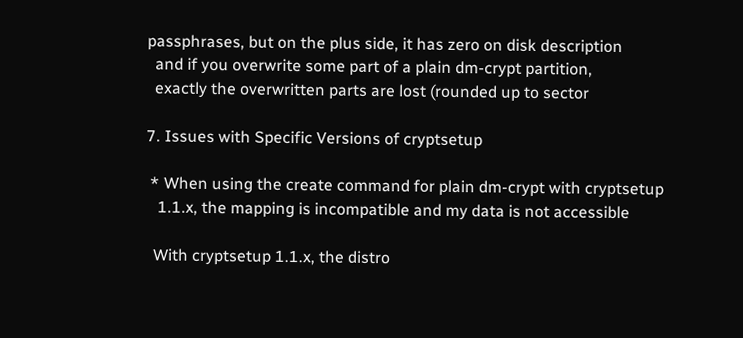passphrases, but on the plus side, it has zero on disk description
  and if you overwrite some part of a plain dm-crypt partition,
  exactly the overwritten parts are lost (rounded up to sector

7. Issues with Specific Versions of cryptsetup

 * When using the create command for plain dm-crypt with cryptsetup
   1.1.x, the mapping is incompatible and my data is not accessible

  With cryptsetup 1.1.x, the distro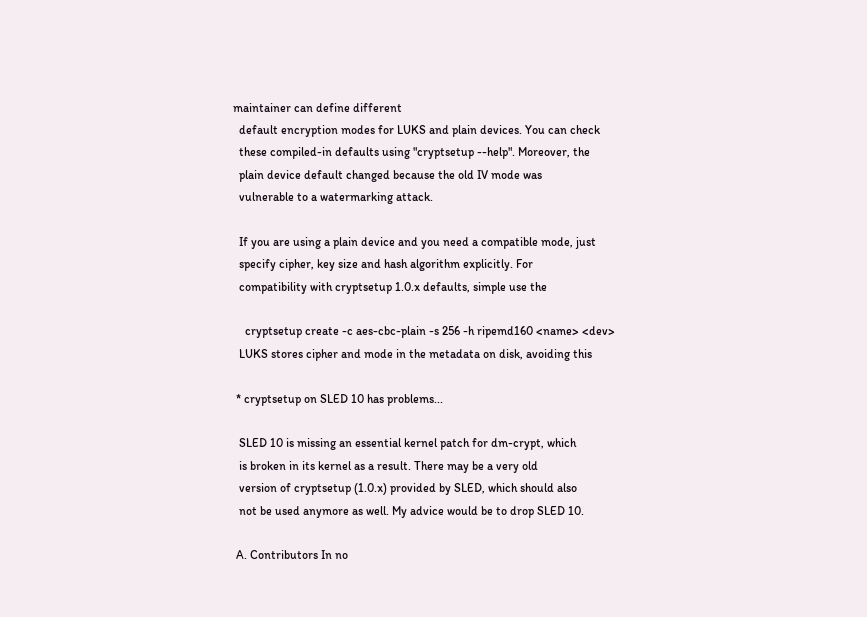maintainer can define different
  default encryption modes for LUKS and plain devices. You can check
  these compiled-in defaults using "cryptsetup --help". Moreover, the
  plain device default changed because the old IV mode was
  vulnerable to a watermarking attack.

  If you are using a plain device and you need a compatible mode, just
  specify cipher, key size and hash algorithm explicitly. For
  compatibility with cryptsetup 1.0.x defaults, simple use the

    cryptsetup create -c aes-cbc-plain -s 256 -h ripemd160 <name> <dev>
  LUKS stores cipher and mode in the metadata on disk, avoiding this

 * cryptsetup on SLED 10 has problems...

  SLED 10 is missing an essential kernel patch for dm-crypt, which
  is broken in its kernel as a result. There may be a very old
  version of cryptsetup (1.0.x) provided by SLED, which should also
  not be used anymore as well. My advice would be to drop SLED 10.

 A. Contributors In no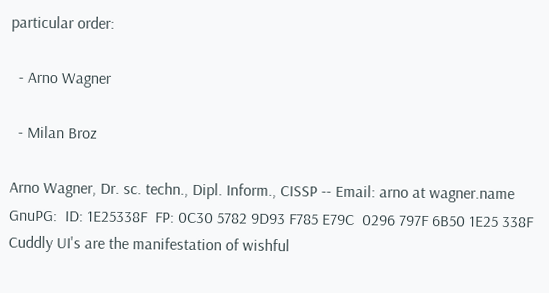particular order:

  - Arno Wagner

  - Milan Broz

Arno Wagner, Dr. sc. techn., Dipl. Inform., CISSP -- Email: arno at wagner.name
GnuPG:  ID: 1E25338F  FP: 0C30 5782 9D93 F785 E79C  0296 797F 6B50 1E25 338F
Cuddly UI's are the manifestation of wishful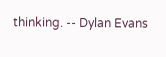thinking. -- Dylan Evans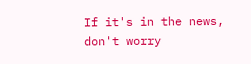If it's in the news, don't worry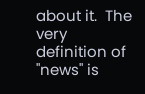about it.  The very definition of
"news" is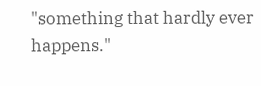"something that hardly ever happens."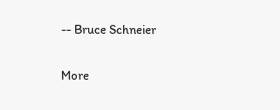-- Bruce Schneier

More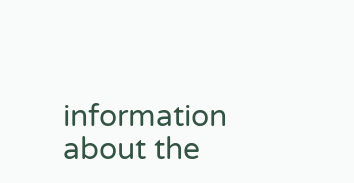information about the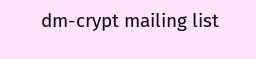dm-crypt mailing list